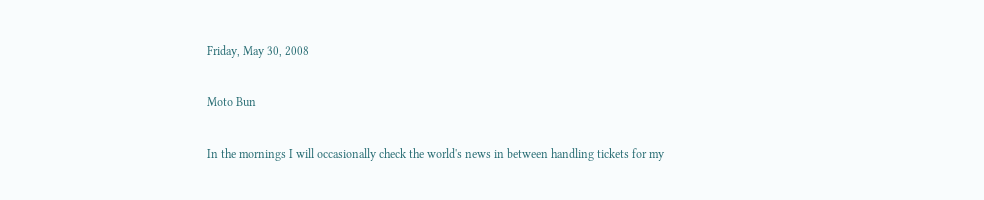Friday, May 30, 2008

Moto Bun

In the mornings I will occasionally check the world's news in between handling tickets for my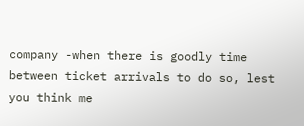company -when there is goodly time between ticket arrivals to do so, lest you think me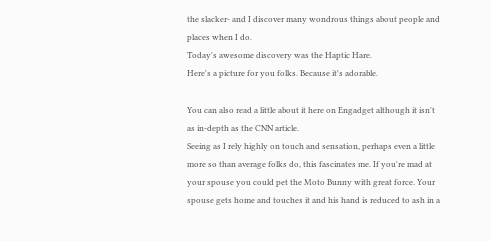the slacker- and I discover many wondrous things about people and places when I do.
Today's awesome discovery was the Haptic Hare.
Here's a picture for you folks. Because it's adorable.

You can also read a little about it here on Engadget although it isn't as in-depth as the CNN article.
Seeing as I rely highly on touch and sensation, perhaps even a little more so than average folks do, this fascinates me. If you're mad at your spouse you could pet the Moto Bunny with great force. Your spouse gets home and touches it and his hand is reduced to ash in a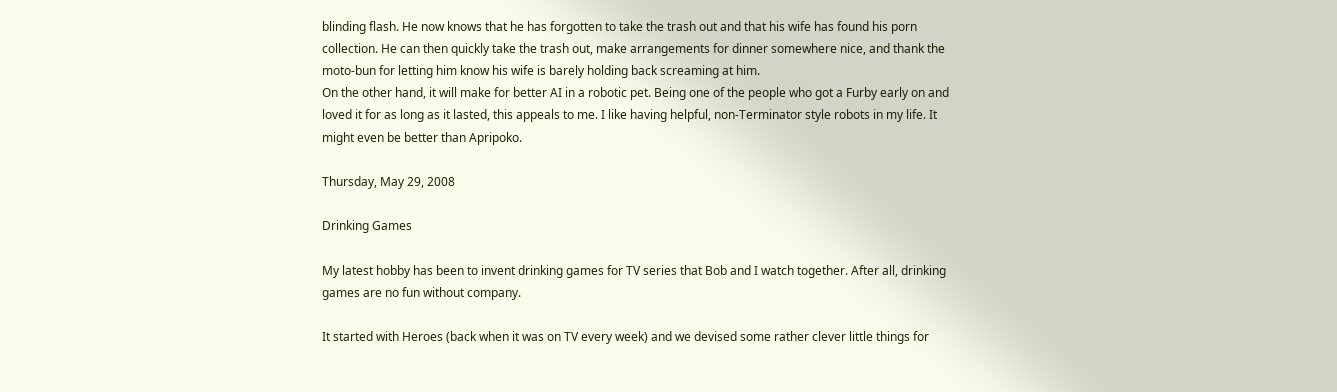blinding flash. He now knows that he has forgotten to take the trash out and that his wife has found his porn collection. He can then quickly take the trash out, make arrangements for dinner somewhere nice, and thank the moto-bun for letting him know his wife is barely holding back screaming at him.
On the other hand, it will make for better AI in a robotic pet. Being one of the people who got a Furby early on and loved it for as long as it lasted, this appeals to me. I like having helpful, non-Terminator style robots in my life. It might even be better than Apripoko.

Thursday, May 29, 2008

Drinking Games

My latest hobby has been to invent drinking games for TV series that Bob and I watch together. After all, drinking games are no fun without company.

It started with Heroes (back when it was on TV every week) and we devised some rather clever little things for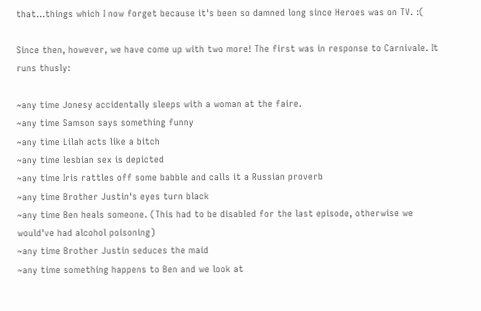that...things which I now forget because it's been so damned long since Heroes was on TV. :(

Since then, however, we have come up with two more! The first was in response to Carnivale. It runs thusly:

~any time Jonesy accidentally sleeps with a woman at the faire.
~any time Samson says something funny
~any time Lilah acts like a bitch
~any time lesbian sex is depicted
~any time Iris rattles off some babble and calls it a Russian proverb
~any time Brother Justin's eyes turn black
~any time Ben heals someone. (This had to be disabled for the last episode, otherwise we would've had alcohol poisoning)
~any time Brother Justin seduces the maid
~any time something happens to Ben and we look at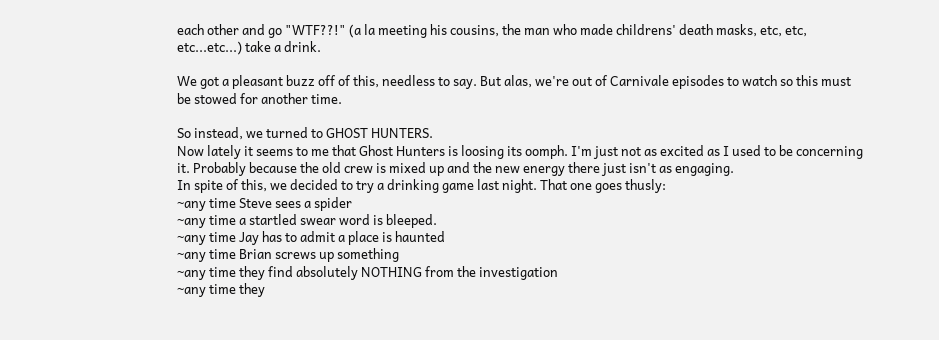each other and go "WTF??!" (a la meeting his cousins, the man who made childrens' death masks, etc, etc, etc...etc...) take a drink.

We got a pleasant buzz off of this, needless to say. But alas, we're out of Carnivale episodes to watch so this must be stowed for another time.

So instead, we turned to GHOST HUNTERS.
Now lately it seems to me that Ghost Hunters is loosing its oomph. I'm just not as excited as I used to be concerning it. Probably because the old crew is mixed up and the new energy there just isn't as engaging.
In spite of this, we decided to try a drinking game last night. That one goes thusly:
~any time Steve sees a spider
~any time a startled swear word is bleeped.
~any time Jay has to admit a place is haunted
~any time Brian screws up something
~any time they find absolutely NOTHING from the investigation
~any time they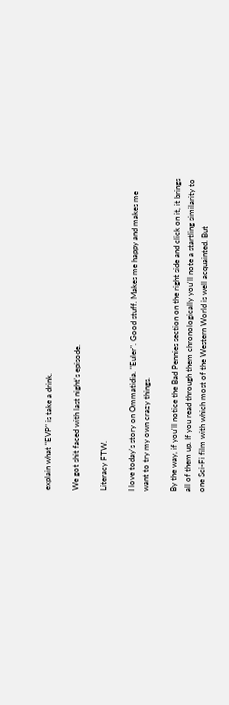explain what "EVP" is take a drink.

We got shit faced with last night's episode.

Literacy FTW.

I love today's story on Ommatidia. "Euler". Good stuff. Makes me happy and makes me want to try my own crazy things.

By the way, if you'll notice the Bad Pennies section on the right side and click on it, it brings all of them up. If you read through them chronologically you'll note a startling similarity to one Sci-Fi film with which most of the Western World is well acquainted. But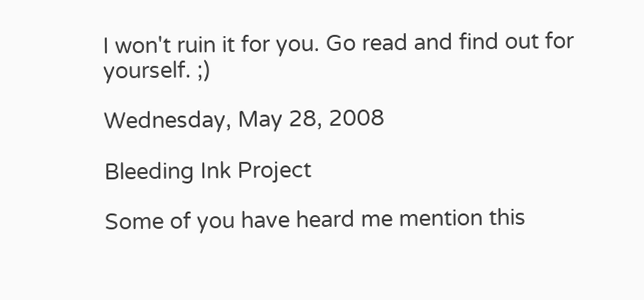I won't ruin it for you. Go read and find out for yourself. ;)

Wednesday, May 28, 2008

Bleeding Ink Project

Some of you have heard me mention this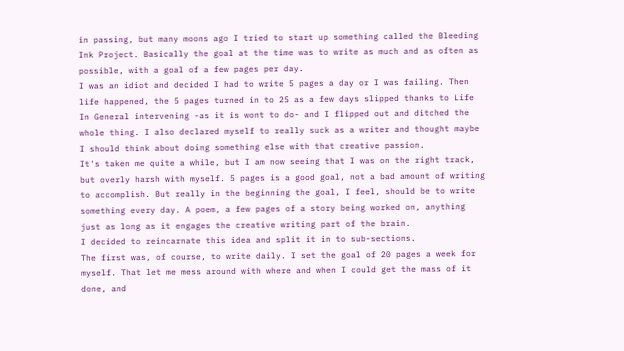in passing, but many moons ago I tried to start up something called the Bleeding Ink Project. Basically the goal at the time was to write as much and as often as possible, with a goal of a few pages per day.
I was an idiot and decided I had to write 5 pages a day or I was failing. Then life happened, the 5 pages turned in to 25 as a few days slipped thanks to Life In General intervening -as it is wont to do- and I flipped out and ditched the whole thing. I also declared myself to really suck as a writer and thought maybe I should think about doing something else with that creative passion.
It's taken me quite a while, but I am now seeing that I was on the right track, but overly harsh with myself. 5 pages is a good goal, not a bad amount of writing to accomplish. But really in the beginning the goal, I feel, should be to write something every day. A poem, a few pages of a story being worked on, anything just as long as it engages the creative writing part of the brain.
I decided to reincarnate this idea and split it in to sub-sections.
The first was, of course, to write daily. I set the goal of 20 pages a week for myself. That let me mess around with where and when I could get the mass of it done, and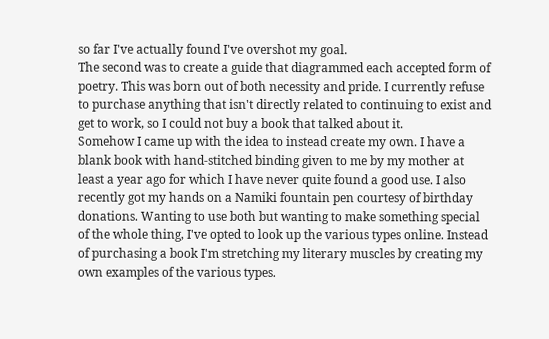so far I've actually found I've overshot my goal.
The second was to create a guide that diagrammed each accepted form of poetry. This was born out of both necessity and pride. I currently refuse to purchase anything that isn't directly related to continuing to exist and get to work, so I could not buy a book that talked about it.
Somehow I came up with the idea to instead create my own. I have a blank book with hand-stitched binding given to me by my mother at least a year ago for which I have never quite found a good use. I also recently got my hands on a Namiki fountain pen courtesy of birthday donations. Wanting to use both but wanting to make something special of the whole thing, I've opted to look up the various types online. Instead of purchasing a book I'm stretching my literary muscles by creating my own examples of the various types.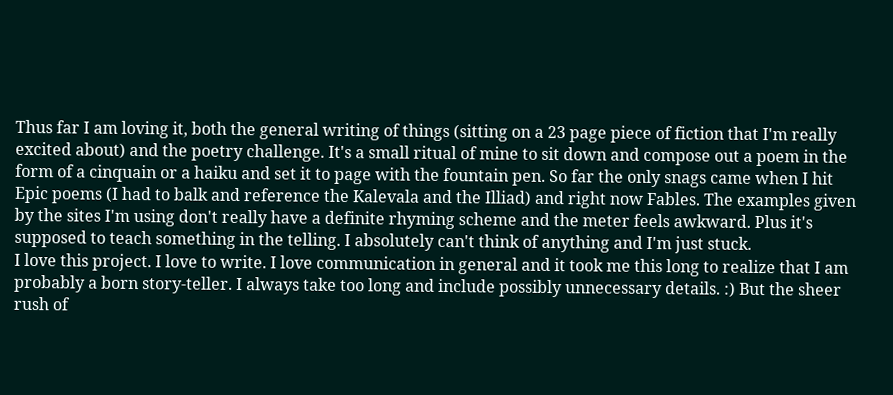Thus far I am loving it, both the general writing of things (sitting on a 23 page piece of fiction that I'm really excited about) and the poetry challenge. It's a small ritual of mine to sit down and compose out a poem in the form of a cinquain or a haiku and set it to page with the fountain pen. So far the only snags came when I hit Epic poems (I had to balk and reference the Kalevala and the Illiad) and right now Fables. The examples given by the sites I'm using don't really have a definite rhyming scheme and the meter feels awkward. Plus it's supposed to teach something in the telling. I absolutely can't think of anything and I'm just stuck.
I love this project. I love to write. I love communication in general and it took me this long to realize that I am probably a born story-teller. I always take too long and include possibly unnecessary details. :) But the sheer rush of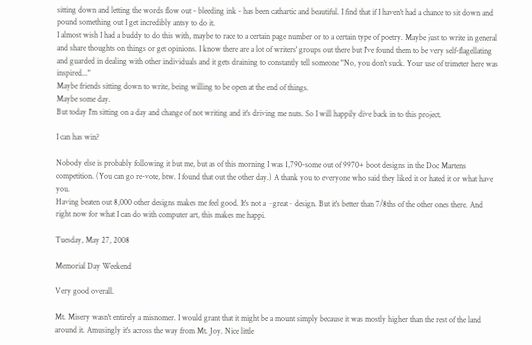sitting down and letting the words flow out - bleeding ink - has been cathartic and beautiful. I find that if I haven't had a chance to sit down and pound something out I get incredibly antsy to do it.
I almost wish I had a buddy to do this with, maybe to race to a certain page number or to a certain type of poetry. Maybe just to write in general and share thoughts on things or get opinions. I know there are a lot of writers' groups out there but I've found them to be very self-flagellating and guarded in dealing with other individuals and it gets draining to constantly tell someone "No, you don't suck. Your use of trimeter here was inspired..."
Maybe friends sitting down to write, being willing to be open at the end of things.
Maybe some day.
But today I'm sitting on a day and change of not writing and it's driving me nuts. So I will happily dive back in to this project.

I can has win?

Nobody else is probably following it but me, but as of this morning I was 1,790-some out of 9970+ boot designs in the Doc Martens competition. (You can go re-vote, btw. I found that out the other day.) A thank you to everyone who said they liked it or hated it or what have you.
Having beaten out 8,000 other designs makes me feel good. It's not a ~great~ design. But it's better than 7/8ths of the other ones there. And right now for what I can do with computer art, this makes me happi.

Tuesday, May 27, 2008

Memorial Day Weekend

Very good overall.

Mt. Misery wasn't entirely a misnomer. I would grant that it might be a mount simply because it was mostly higher than the rest of the land around it. Amusingly it's across the way from Mt. Joy. Nice little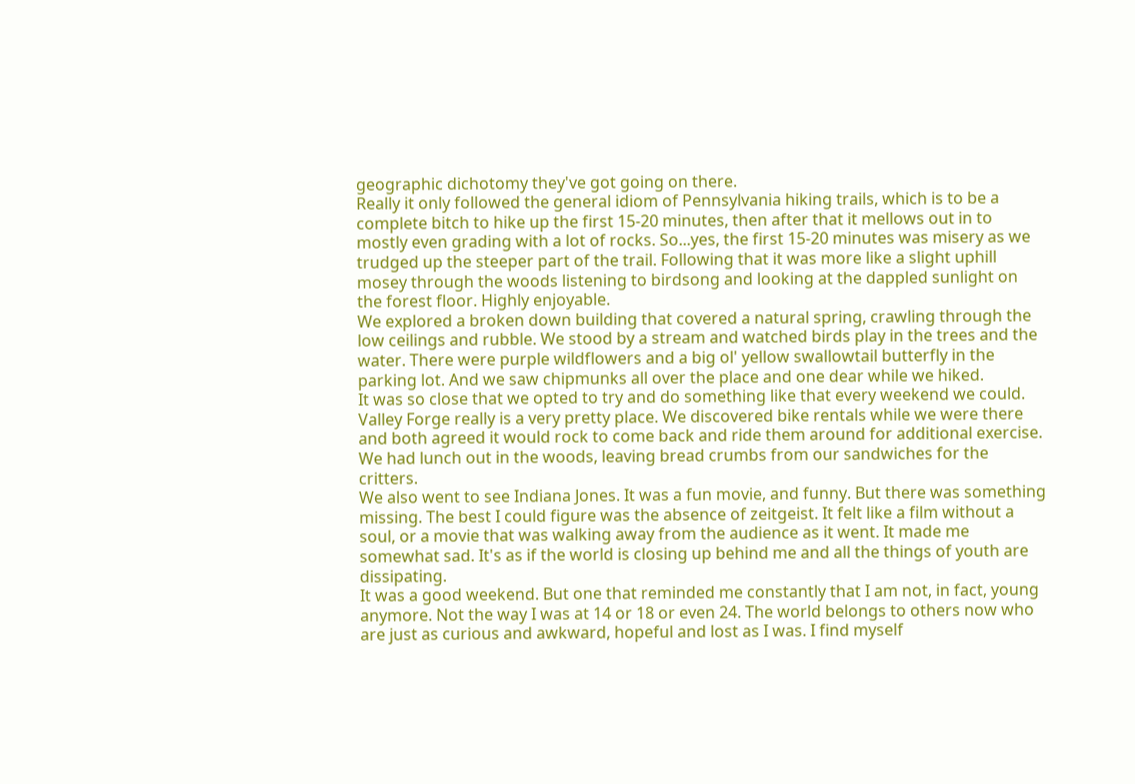geographic dichotomy they've got going on there.
Really it only followed the general idiom of Pennsylvania hiking trails, which is to be a complete bitch to hike up the first 15-20 minutes, then after that it mellows out in to mostly even grading with a lot of rocks. So...yes, the first 15-20 minutes was misery as we trudged up the steeper part of the trail. Following that it was more like a slight uphill mosey through the woods listening to birdsong and looking at the dappled sunlight on the forest floor. Highly enjoyable.
We explored a broken down building that covered a natural spring, crawling through the low ceilings and rubble. We stood by a stream and watched birds play in the trees and the water. There were purple wildflowers and a big ol' yellow swallowtail butterfly in the parking lot. And we saw chipmunks all over the place and one dear while we hiked.
It was so close that we opted to try and do something like that every weekend we could. Valley Forge really is a very pretty place. We discovered bike rentals while we were there and both agreed it would rock to come back and ride them around for additional exercise.
We had lunch out in the woods, leaving bread crumbs from our sandwiches for the critters.
We also went to see Indiana Jones. It was a fun movie, and funny. But there was something missing. The best I could figure was the absence of zeitgeist. It felt like a film without a soul, or a movie that was walking away from the audience as it went. It made me somewhat sad. It's as if the world is closing up behind me and all the things of youth are dissipating.
It was a good weekend. But one that reminded me constantly that I am not, in fact, young anymore. Not the way I was at 14 or 18 or even 24. The world belongs to others now who are just as curious and awkward, hopeful and lost as I was. I find myself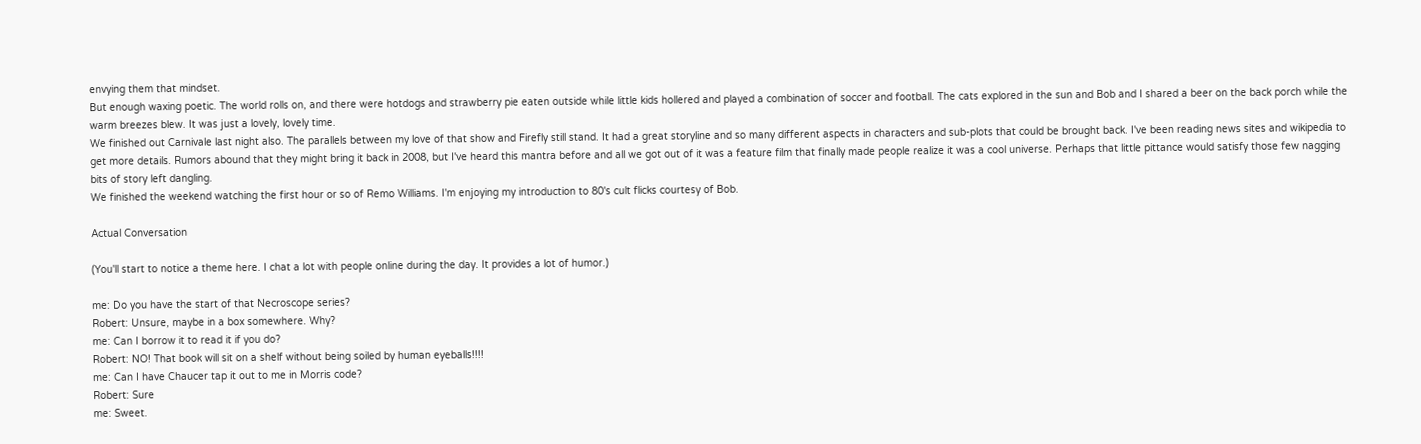envying them that mindset.
But enough waxing poetic. The world rolls on, and there were hotdogs and strawberry pie eaten outside while little kids hollered and played a combination of soccer and football. The cats explored in the sun and Bob and I shared a beer on the back porch while the warm breezes blew. It was just a lovely, lovely time.
We finished out Carnivale last night also. The parallels between my love of that show and Firefly still stand. It had a great storyline and so many different aspects in characters and sub-plots that could be brought back. I've been reading news sites and wikipedia to get more details. Rumors abound that they might bring it back in 2008, but I've heard this mantra before and all we got out of it was a feature film that finally made people realize it was a cool universe. Perhaps that little pittance would satisfy those few nagging bits of story left dangling.
We finished the weekend watching the first hour or so of Remo Williams. I'm enjoying my introduction to 80's cult flicks courtesy of Bob.

Actual Conversation

(You'll start to notice a theme here. I chat a lot with people online during the day. It provides a lot of humor.)

me: Do you have the start of that Necroscope series?
Robert: Unsure, maybe in a box somewhere. Why?
me: Can I borrow it to read it if you do?
Robert: NO! That book will sit on a shelf without being soiled by human eyeballs!!!!
me: Can I have Chaucer tap it out to me in Morris code?
Robert: Sure
me: Sweet.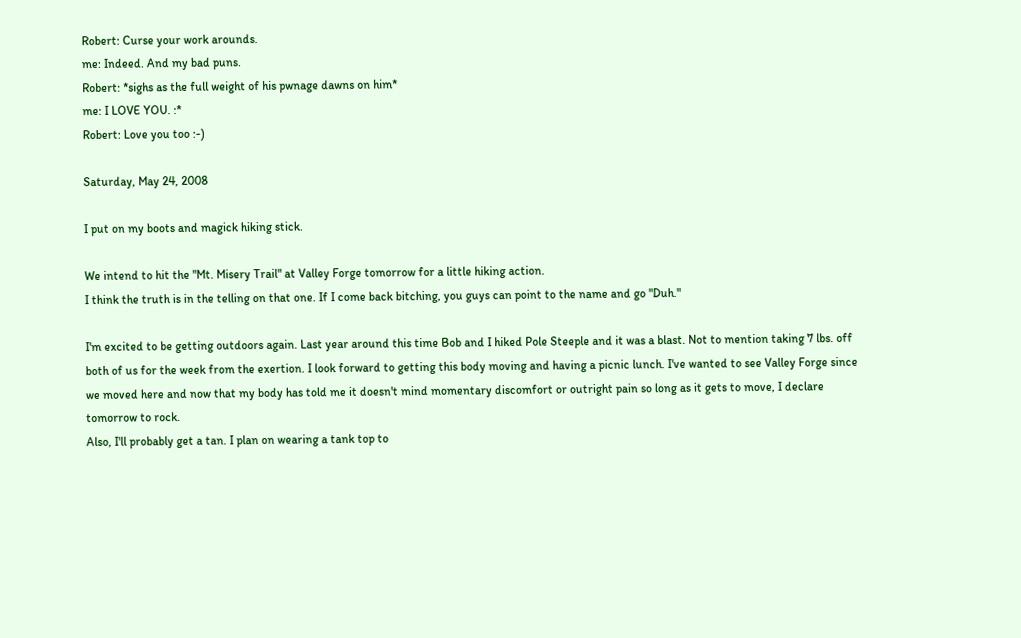Robert: Curse your work arounds.
me: Indeed. And my bad puns.
Robert: *sighs as the full weight of his pwnage dawns on him*
me: I LOVE YOU. :*
Robert: Love you too :-)

Saturday, May 24, 2008

I put on my boots and magick hiking stick.

We intend to hit the "Mt. Misery Trail" at Valley Forge tomorrow for a little hiking action.
I think the truth is in the telling on that one. If I come back bitching, you guys can point to the name and go "Duh."

I'm excited to be getting outdoors again. Last year around this time Bob and I hiked Pole Steeple and it was a blast. Not to mention taking 7 lbs. off both of us for the week from the exertion. I look forward to getting this body moving and having a picnic lunch. I've wanted to see Valley Forge since we moved here and now that my body has told me it doesn't mind momentary discomfort or outright pain so long as it gets to move, I declare tomorrow to rock.
Also, I'll probably get a tan. I plan on wearing a tank top to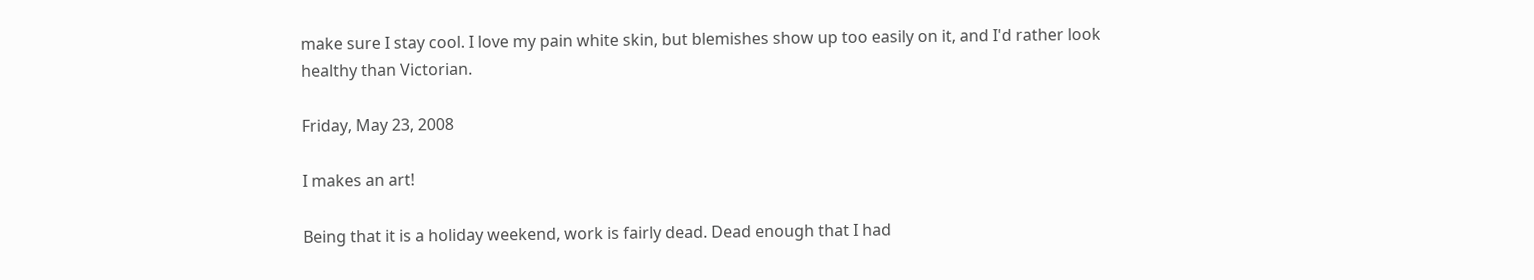make sure I stay cool. I love my pain white skin, but blemishes show up too easily on it, and I'd rather look healthy than Victorian.

Friday, May 23, 2008

I makes an art!

Being that it is a holiday weekend, work is fairly dead. Dead enough that I had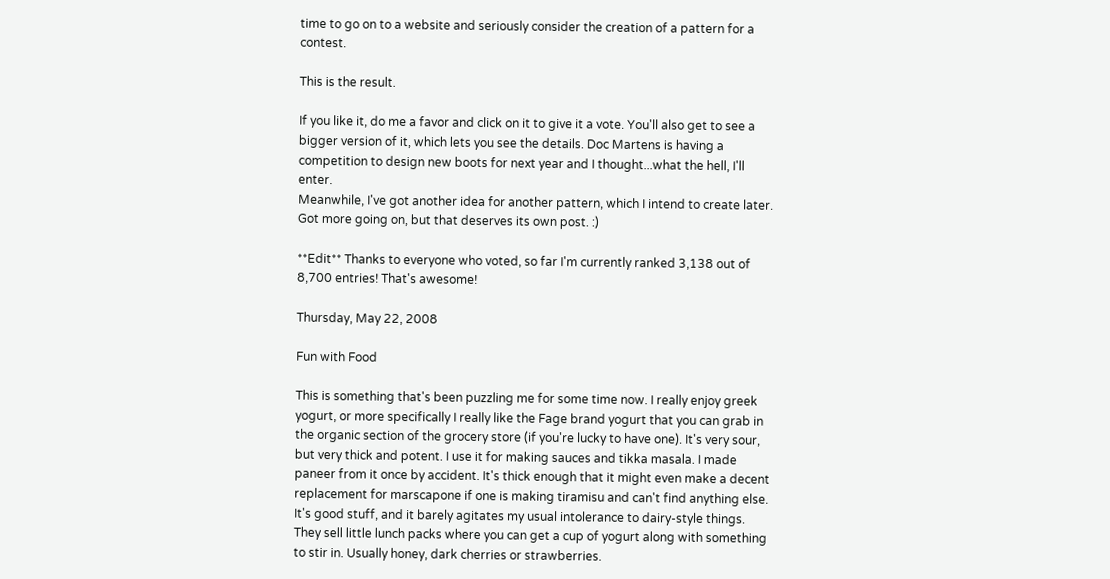time to go on to a website and seriously consider the creation of a pattern for a contest.

This is the result.

If you like it, do me a favor and click on it to give it a vote. You'll also get to see a bigger version of it, which lets you see the details. Doc Martens is having a competition to design new boots for next year and I thought...what the hell, I'll enter.
Meanwhile, I've got another idea for another pattern, which I intend to create later.
Got more going on, but that deserves its own post. :)

**Edit** Thanks to everyone who voted, so far I'm currently ranked 3,138 out of 8,700 entries! That's awesome!

Thursday, May 22, 2008

Fun with Food

This is something that's been puzzling me for some time now. I really enjoy greek yogurt, or more specifically I really like the Fage brand yogurt that you can grab in the organic section of the grocery store (if you're lucky to have one). It's very sour, but very thick and potent. I use it for making sauces and tikka masala. I made paneer from it once by accident. It's thick enough that it might even make a decent replacement for marscapone if one is making tiramisu and can't find anything else. It's good stuff, and it barely agitates my usual intolerance to dairy-style things.
They sell little lunch packs where you can get a cup of yogurt along with something to stir in. Usually honey, dark cherries or strawberries.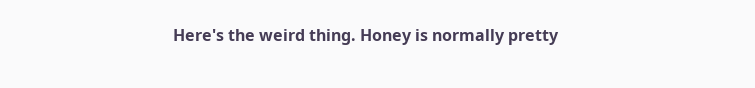Here's the weird thing. Honey is normally pretty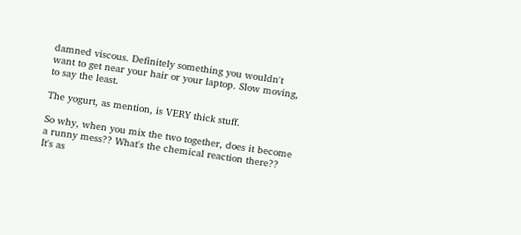damned viscous. Definitely something you wouldn't want to get near your hair or your laptop. Slow moving, to say the least.

The yogurt, as mention, is VERY thick stuff.

So why, when you mix the two together, does it become a runny mess?? What's the chemical reaction there?? It's as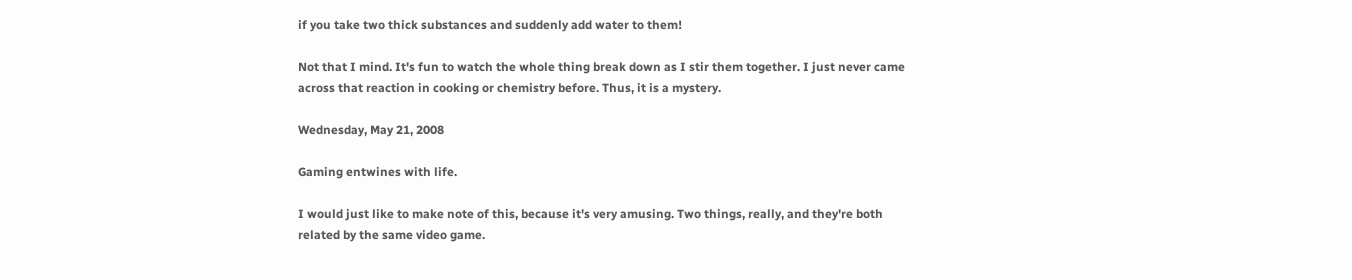if you take two thick substances and suddenly add water to them!

Not that I mind. It's fun to watch the whole thing break down as I stir them together. I just never came across that reaction in cooking or chemistry before. Thus, it is a mystery.

Wednesday, May 21, 2008

Gaming entwines with life.

I would just like to make note of this, because it's very amusing. Two things, really, and they're both related by the same video game.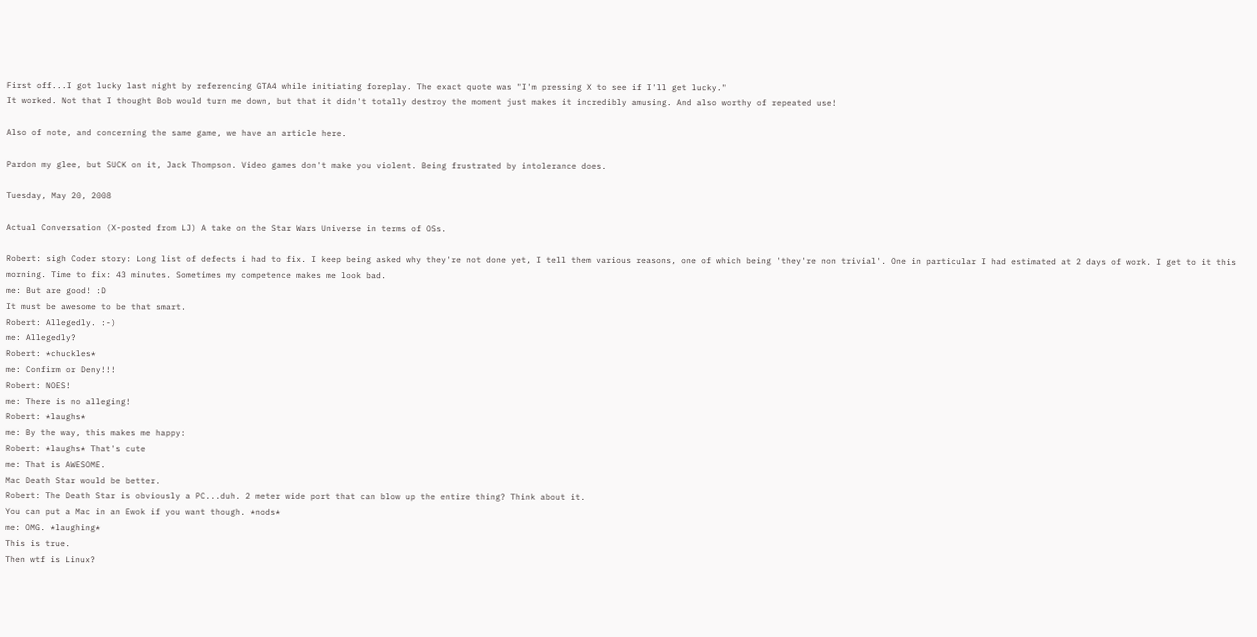First off...I got lucky last night by referencing GTA4 while initiating foreplay. The exact quote was "I'm pressing X to see if I'll get lucky."
It worked. Not that I thought Bob would turn me down, but that it didn't totally destroy the moment just makes it incredibly amusing. And also worthy of repeated use!

Also of note, and concerning the same game, we have an article here.

Pardon my glee, but SUCK on it, Jack Thompson. Video games don't make you violent. Being frustrated by intolerance does.

Tuesday, May 20, 2008

Actual Conversation (X-posted from LJ) A take on the Star Wars Universe in terms of OSs.

Robert: sigh Coder story: Long list of defects i had to fix. I keep being asked why they're not done yet, I tell them various reasons, one of which being 'they're non trivial'. One in particular I had estimated at 2 days of work. I get to it this morning. Time to fix: 43 minutes. Sometimes my competence makes me look bad.
me: But are good! :D
It must be awesome to be that smart.
Robert: Allegedly. :-)
me: Allegedly?
Robert: *chuckles*
me: Confirm or Deny!!!
Robert: NOES!
me: There is no alleging!
Robert: *laughs*
me: By the way, this makes me happy:
Robert: *laughs* That's cute
me: That is AWESOME.
Mac Death Star would be better.
Robert: The Death Star is obviously a PC...duh. 2 meter wide port that can blow up the entire thing? Think about it.
You can put a Mac in an Ewok if you want though. *nods*
me: OMG. *laughing*
This is true.
Then wtf is Linux?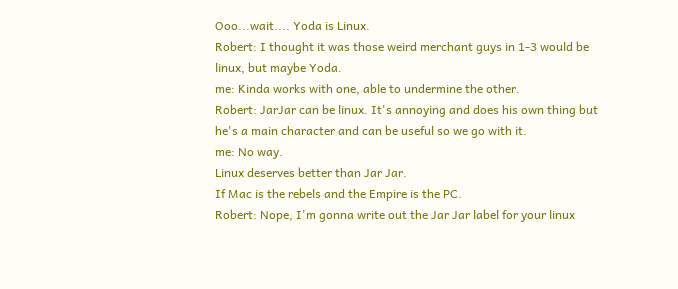Ooo...wait.... Yoda is Linux.
Robert: I thought it was those weird merchant guys in 1-3 would be linux, but maybe Yoda.
me: Kinda works with one, able to undermine the other.
Robert: JarJar can be linux. It's annoying and does his own thing but he's a main character and can be useful so we go with it.
me: No way.
Linux deserves better than Jar Jar.
If Mac is the rebels and the Empire is the PC.
Robert: Nope, I'm gonna write out the Jar Jar label for your linux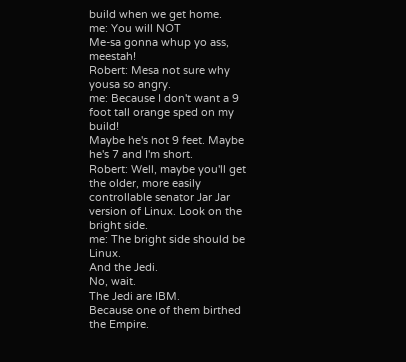build when we get home.
me: You will NOT
Me-sa gonna whup yo ass, meestah!
Robert: Mesa not sure why yousa so angry.
me: Because I don't want a 9 foot tall orange sped on my build!
Maybe he's not 9 feet. Maybe he's 7 and I'm short.
Robert: Well, maybe you'll get the older, more easily controllable senator Jar Jar version of Linux. Look on the bright side.
me: The bright side should be Linux.
And the Jedi.
No, wait.
The Jedi are IBM.
Because one of them birthed the Empire.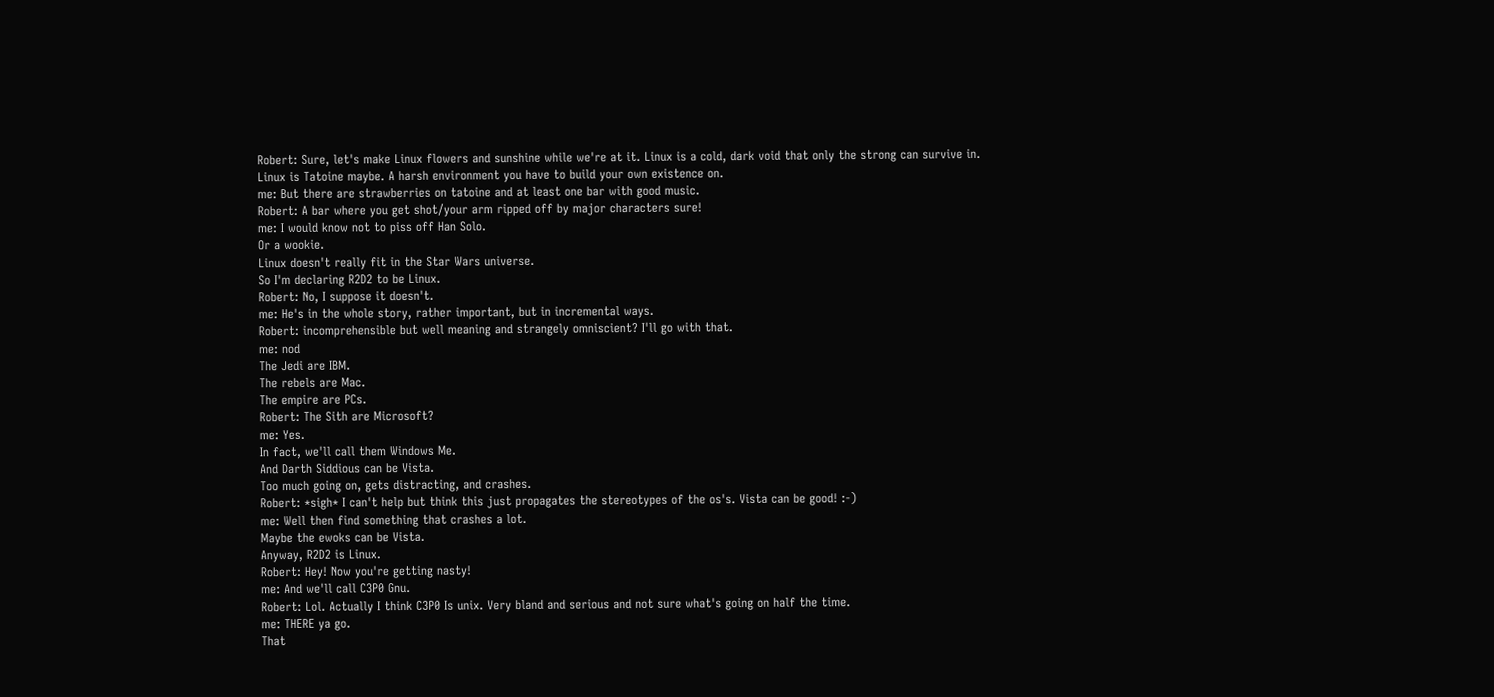Robert: Sure, let's make Linux flowers and sunshine while we're at it. Linux is a cold, dark void that only the strong can survive in. Linux is Tatoine maybe. A harsh environment you have to build your own existence on.
me: But there are strawberries on tatoine and at least one bar with good music.
Robert: A bar where you get shot/your arm ripped off by major characters sure!
me: I would know not to piss off Han Solo.
Or a wookie.
Linux doesn't really fit in the Star Wars universe.
So I'm declaring R2D2 to be Linux.
Robert: No, I suppose it doesn't.
me: He's in the whole story, rather important, but in incremental ways.
Robert: incomprehensible but well meaning and strangely omniscient? I'll go with that.
me: nod
The Jedi are IBM.
The rebels are Mac.
The empire are PCs.
Robert: The Sith are Microsoft?
me: Yes.
In fact, we'll call them Windows Me.
And Darth Siddious can be Vista.
Too much going on, gets distracting, and crashes.
Robert: *sigh* I can't help but think this just propagates the stereotypes of the os's. Vista can be good! :-)
me: Well then find something that crashes a lot.
Maybe the ewoks can be Vista.
Anyway, R2D2 is Linux.
Robert: Hey! Now you're getting nasty!
me: And we'll call C3P0 Gnu.
Robert: Lol. Actually I think C3P0 Is unix. Very bland and serious and not sure what's going on half the time.
me: THERE ya go.
That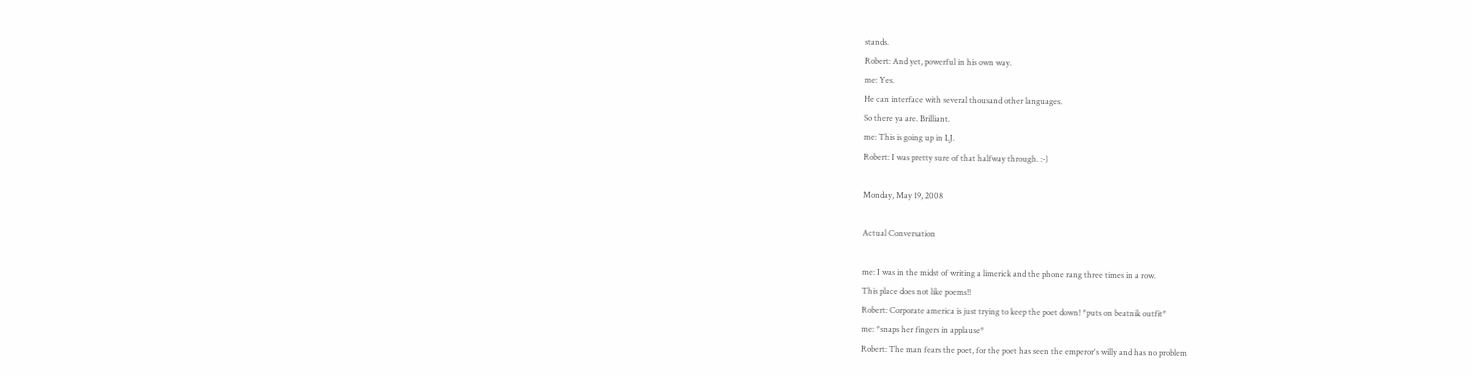stands.
Robert: And yet, powerful in his own way.
me: Yes.
He can interface with several thousand other languages.
So there ya are. Brilliant.
me: This is going up in LJ.
Robert: I was pretty sure of that halfway through. :-)

Monday, May 19, 2008

Actual Conversation

me: I was in the midst of writing a limerick and the phone rang three times in a row.
This place does not like poems!!
Robert: Corporate america is just trying to keep the poet down! *puts on beatnik outfit*
me: *snaps her fingers in applause*
Robert: The man fears the poet, for the poet has seen the emperor's willy and has no problem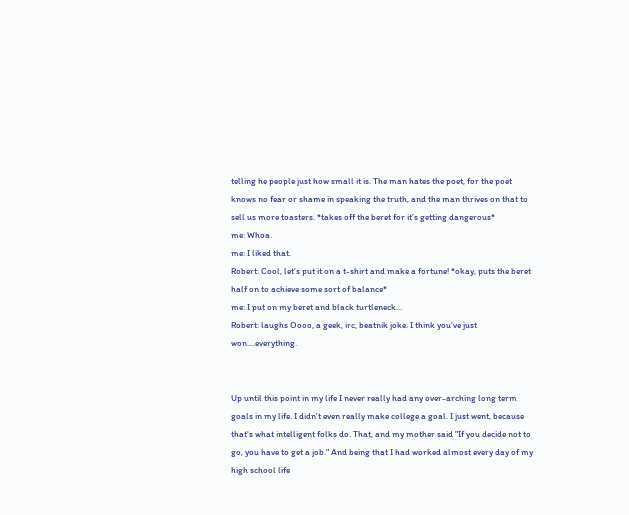telling he people just how small it is. The man hates the poet, for the poet knows no fear or shame in speaking the truth, and the man thrives on that to sell us more toasters. *takes off the beret for it's getting dangerous*
me: Whoa.
me: I liked that.
Robert: Cool, let's put it on a t-shirt and make a fortune! *okay, puts the beret half on to achieve some sort of balance*
me: I put on my beret and black turtleneck...
Robert: laughs Oooo, a geek, irc, beatnik joke. I think you've just won....everything.


Up until this point in my life I never really had any over-arching long term goals in my life. I didn't even really make college a goal. I just went, because that's what intelligent folks do. That, and my mother said "If you decide not to go, you have to get a job." And being that I had worked almost every day of my high school life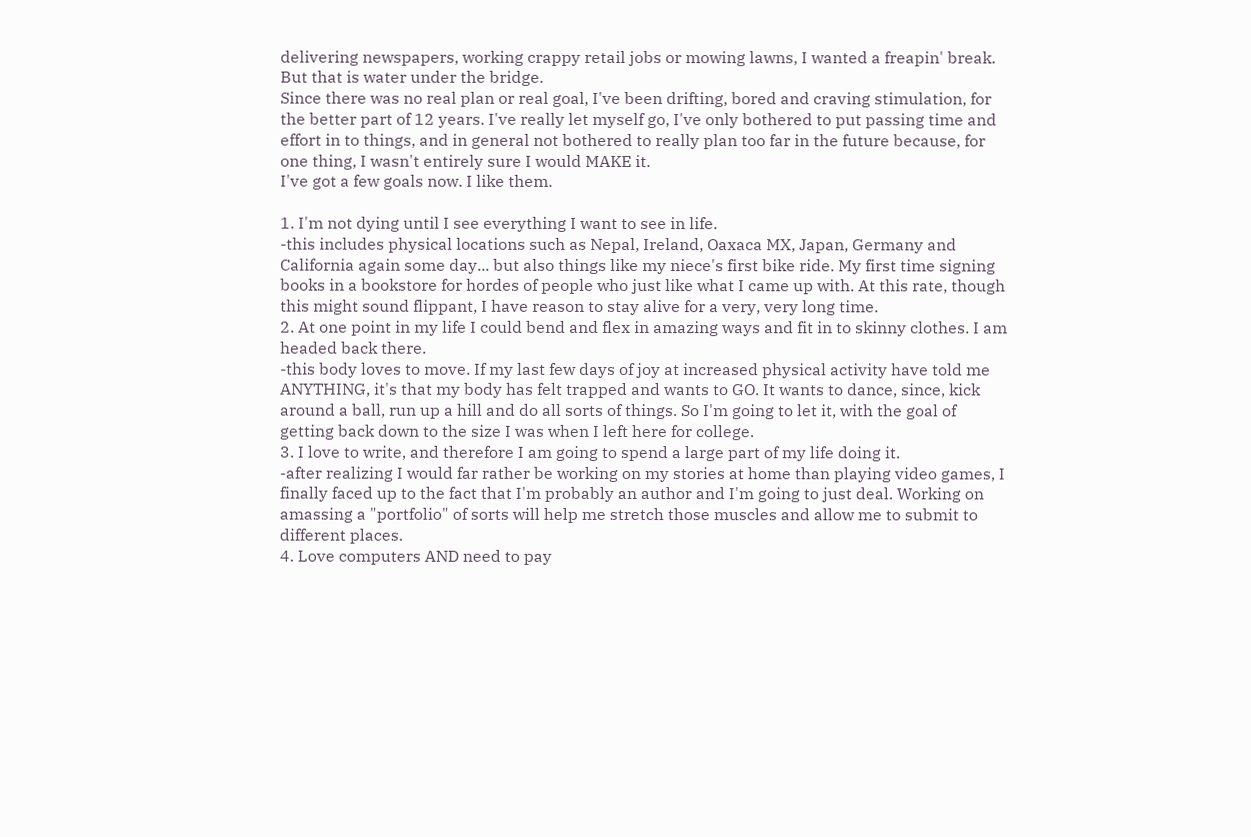delivering newspapers, working crappy retail jobs or mowing lawns, I wanted a freapin' break. But that is water under the bridge.
Since there was no real plan or real goal, I've been drifting, bored and craving stimulation, for the better part of 12 years. I've really let myself go, I've only bothered to put passing time and effort in to things, and in general not bothered to really plan too far in the future because, for one thing, I wasn't entirely sure I would MAKE it.
I've got a few goals now. I like them.

1. I'm not dying until I see everything I want to see in life.
-this includes physical locations such as Nepal, Ireland, Oaxaca MX, Japan, Germany and California again some day... but also things like my niece's first bike ride. My first time signing books in a bookstore for hordes of people who just like what I came up with. At this rate, though this might sound flippant, I have reason to stay alive for a very, very long time.
2. At one point in my life I could bend and flex in amazing ways and fit in to skinny clothes. I am headed back there.
-this body loves to move. If my last few days of joy at increased physical activity have told me ANYTHING, it's that my body has felt trapped and wants to GO. It wants to dance, since, kick around a ball, run up a hill and do all sorts of things. So I'm going to let it, with the goal of getting back down to the size I was when I left here for college.
3. I love to write, and therefore I am going to spend a large part of my life doing it.
-after realizing I would far rather be working on my stories at home than playing video games, I finally faced up to the fact that I'm probably an author and I'm going to just deal. Working on amassing a "portfolio" of sorts will help me stretch those muscles and allow me to submit to different places.
4. Love computers AND need to pay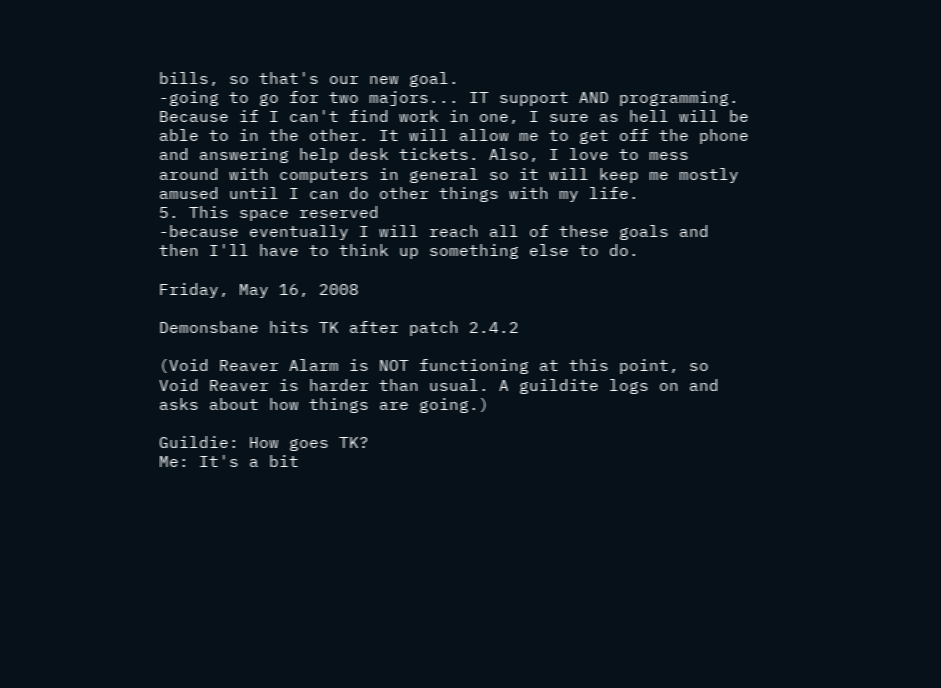bills, so that's our new goal.
-going to go for two majors... IT support AND programming. Because if I can't find work in one, I sure as hell will be able to in the other. It will allow me to get off the phone and answering help desk tickets. Also, I love to mess around with computers in general so it will keep me mostly amused until I can do other things with my life.
5. This space reserved
-because eventually I will reach all of these goals and then I'll have to think up something else to do.

Friday, May 16, 2008

Demonsbane hits TK after patch 2.4.2

(Void Reaver Alarm is NOT functioning at this point, so Void Reaver is harder than usual. A guildite logs on and asks about how things are going.)

Guildie: How goes TK?
Me: It's a bit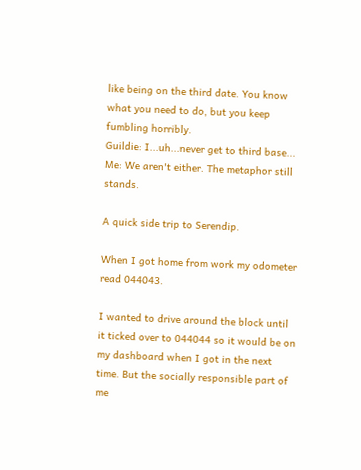like being on the third date. You know what you need to do, but you keep fumbling horribly.
Guildie: I...uh...never get to third base...
Me: We aren't either. The metaphor still stands.

A quick side trip to Serendip.

When I got home from work my odometer read 044043.

I wanted to drive around the block until it ticked over to 044044 so it would be on my dashboard when I got in the next time. But the socially responsible part of me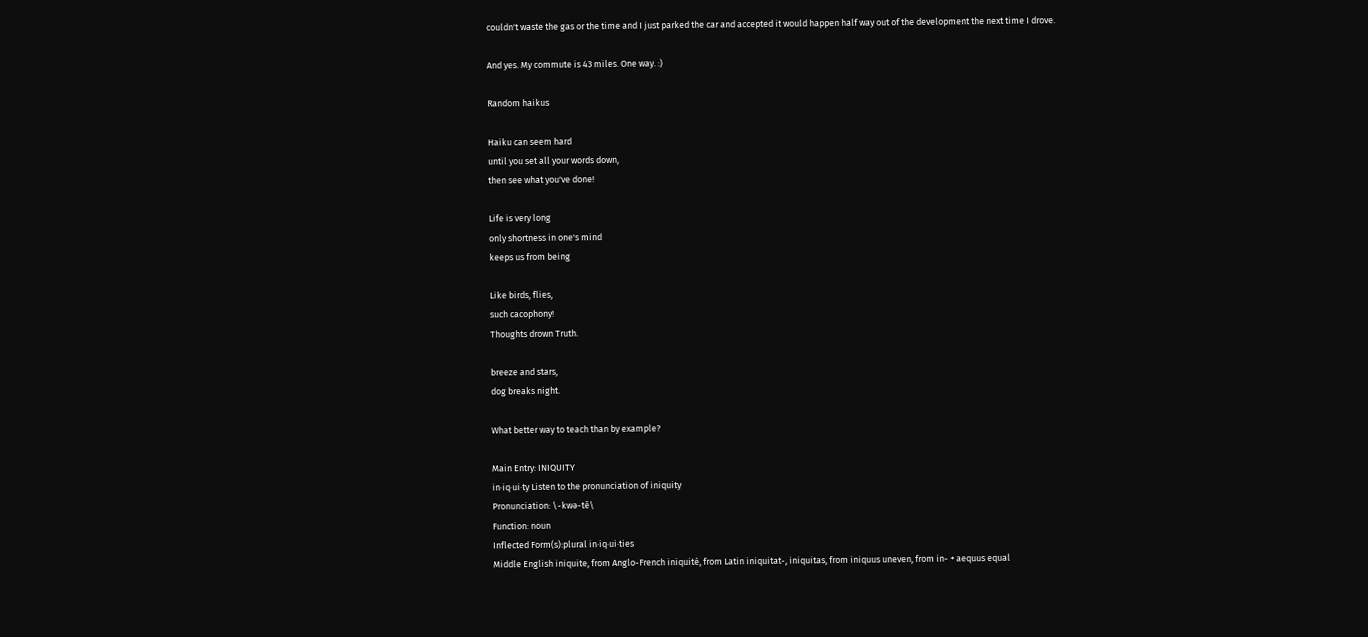couldn't waste the gas or the time and I just parked the car and accepted it would happen half way out of the development the next time I drove.

And yes. My commute is 43 miles. One way. :)

Random haikus

Haiku can seem hard
until you set all your words down,
then see what you've done!

Life is very long
only shortness in one's mind
keeps us from being

Like birds, flies,
such cacophony!
Thoughts drown Truth.

breeze and stars,
dog breaks night.

What better way to teach than by example?

Main Entry: INIQUITY
in·iq·ui·ty Listen to the pronunciation of iniquity
Pronunciation: \-kwə-tē\
Function: noun
Inflected Form(s):plural in·iq·ui·ties
Middle English iniquite, from Anglo-French iniquité, from Latin iniquitat-, iniquitas, from iniquus uneven, from in- + aequus equal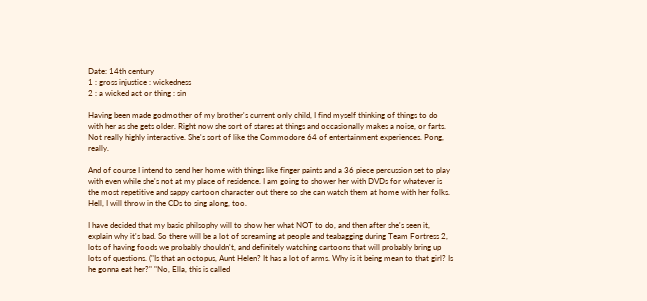Date: 14th century
1 : gross injustice : wickedness
2 : a wicked act or thing : sin

Having been made godmother of my brother's current only child, I find myself thinking of things to do with her as she gets older. Right now she sort of stares at things and occasionally makes a noise, or farts. Not really highly interactive. She's sort of like the Commodore 64 of entertainment experiences. Pong, really.

And of course I intend to send her home with things like finger paints and a 36 piece percussion set to play with even while she's not at my place of residence. I am going to shower her with DVDs for whatever is the most repetitive and sappy cartoon character out there so she can watch them at home with her folks. Hell, I will throw in the CDs to sing along, too.

I have decided that my basic philsophy will to show her what NOT to do, and then after she's seen it, explain why it's bad. So there will be a lot of screaming at people and teabagging during Team Fortress 2, lots of having foods we probably shouldn't, and definitely watching cartoons that will probably bring up lots of questions. ("Is that an octopus, Aunt Helen? It has a lot of arms. Why is it being mean to that girl? Is he gonna eat her?" "No, Ella, this is called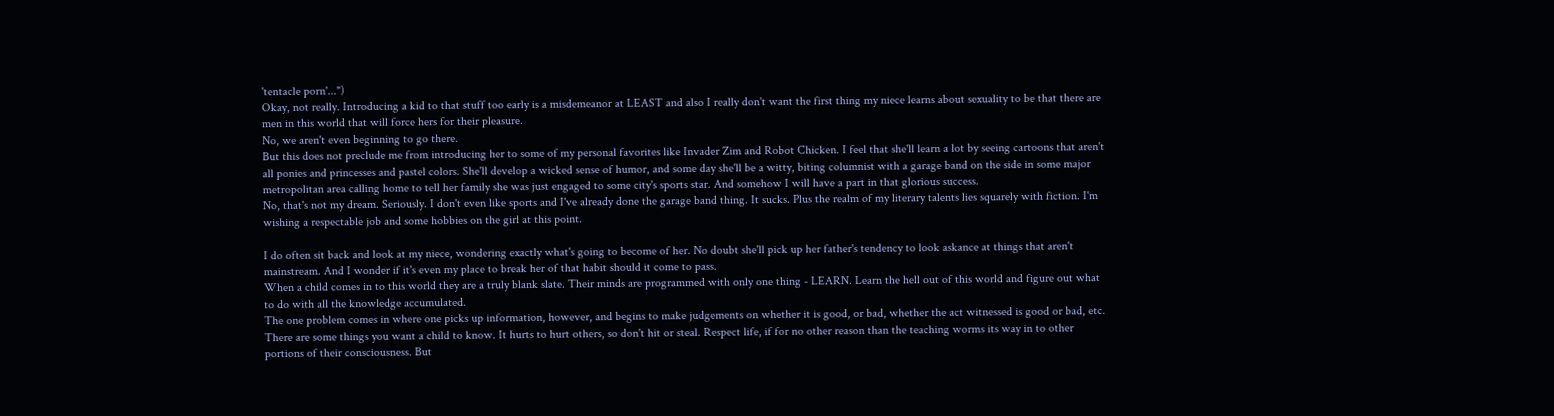'tentacle porn'...")
Okay, not really. Introducing a kid to that stuff too early is a misdemeanor at LEAST and also I really don't want the first thing my niece learns about sexuality to be that there are men in this world that will force hers for their pleasure.
No, we aren't even beginning to go there.
But this does not preclude me from introducing her to some of my personal favorites like Invader Zim and Robot Chicken. I feel that she'll learn a lot by seeing cartoons that aren't all ponies and princesses and pastel colors. She'll develop a wicked sense of humor, and some day she'll be a witty, biting columnist with a garage band on the side in some major metropolitan area calling home to tell her family she was just engaged to some city's sports star. And somehow I will have a part in that glorious success.
No, that's not my dream. Seriously. I don't even like sports and I've already done the garage band thing. It sucks. Plus the realm of my literary talents lies squarely with fiction. I'm wishing a respectable job and some hobbies on the girl at this point.

I do often sit back and look at my niece, wondering exactly what's going to become of her. No doubt she'll pick up her father's tendency to look askance at things that aren't mainstream. And I wonder if it's even my place to break her of that habit should it come to pass.
When a child comes in to this world they are a truly blank slate. Their minds are programmed with only one thing - LEARN. Learn the hell out of this world and figure out what to do with all the knowledge accumulated.
The one problem comes in where one picks up information, however, and begins to make judgements on whether it is good, or bad, whether the act witnessed is good or bad, etc. There are some things you want a child to know. It hurts to hurt others, so don't hit or steal. Respect life, if for no other reason than the teaching worms its way in to other portions of their consciousness. But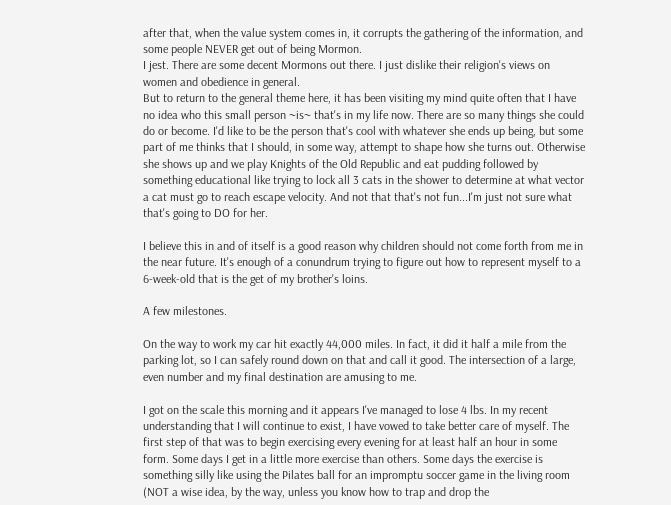after that, when the value system comes in, it corrupts the gathering of the information, and some people NEVER get out of being Mormon.
I jest. There are some decent Mormons out there. I just dislike their religion's views on women and obedience in general.
But to return to the general theme here, it has been visiting my mind quite often that I have no idea who this small person ~is~ that's in my life now. There are so many things she could do or become. I'd like to be the person that's cool with whatever she ends up being, but some part of me thinks that I should, in some way, attempt to shape how she turns out. Otherwise she shows up and we play Knights of the Old Republic and eat pudding followed by something educational like trying to lock all 3 cats in the shower to determine at what vector a cat must go to reach escape velocity. And not that that's not fun...I'm just not sure what that's going to DO for her.

I believe this in and of itself is a good reason why children should not come forth from me in the near future. It's enough of a conundrum trying to figure out how to represent myself to a 6-week-old that is the get of my brother's loins.

A few milestones.

On the way to work my car hit exactly 44,000 miles. In fact, it did it half a mile from the parking lot, so I can safely round down on that and call it good. The intersection of a large, even number and my final destination are amusing to me.

I got on the scale this morning and it appears I've managed to lose 4 lbs. In my recent understanding that I will continue to exist, I have vowed to take better care of myself. The first step of that was to begin exercising every evening for at least half an hour in some form. Some days I get in a little more exercise than others. Some days the exercise is something silly like using the Pilates ball for an impromptu soccer game in the living room (NOT a wise idea, by the way, unless you know how to trap and drop the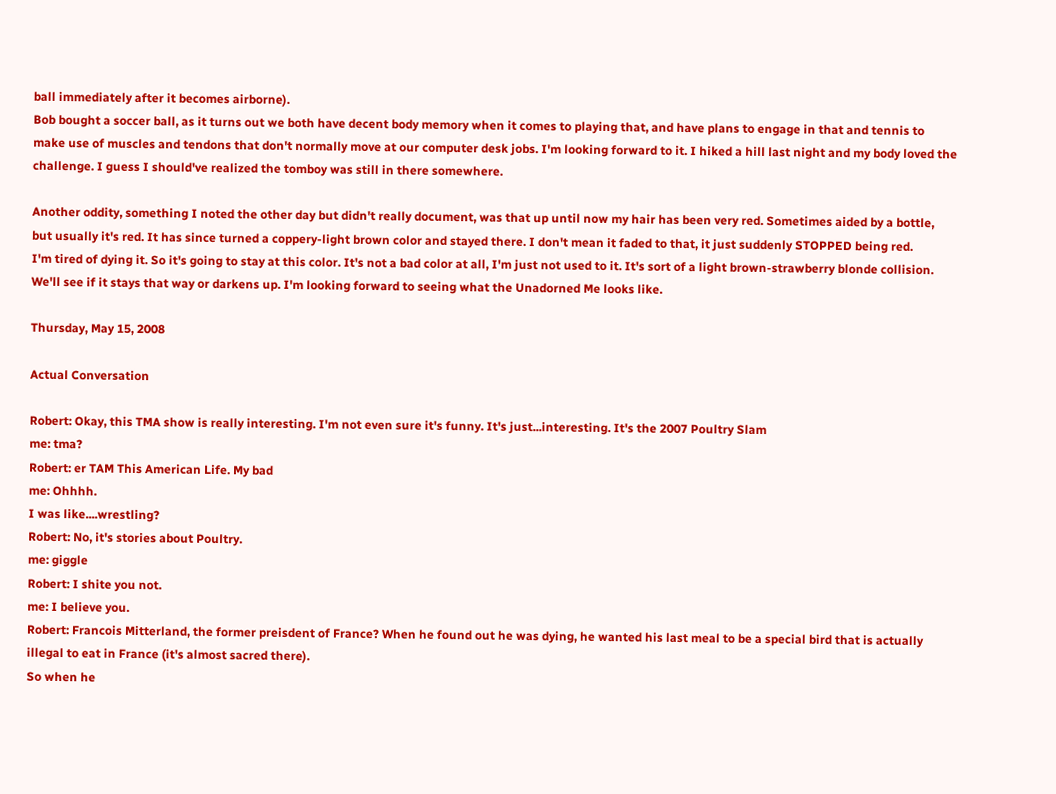ball immediately after it becomes airborne).
Bob bought a soccer ball, as it turns out we both have decent body memory when it comes to playing that, and have plans to engage in that and tennis to make use of muscles and tendons that don't normally move at our computer desk jobs. I'm looking forward to it. I hiked a hill last night and my body loved the challenge. I guess I should've realized the tomboy was still in there somewhere.

Another oddity, something I noted the other day but didn't really document, was that up until now my hair has been very red. Sometimes aided by a bottle, but usually it's red. It has since turned a coppery-light brown color and stayed there. I don't mean it faded to that, it just suddenly STOPPED being red.
I'm tired of dying it. So it's going to stay at this color. It's not a bad color at all, I'm just not used to it. It's sort of a light brown-strawberry blonde collision. We'll see if it stays that way or darkens up. I'm looking forward to seeing what the Unadorned Me looks like.

Thursday, May 15, 2008

Actual Conversation

Robert: Okay, this TMA show is really interesting. I'm not even sure it's funny. It's just...interesting. It's the 2007 Poultry Slam
me: tma?
Robert: er TAM This American Life. My bad
me: Ohhhh.
I was like....wrestling?
Robert: No, it's stories about Poultry.
me: giggle
Robert: I shite you not.
me: I believe you.
Robert: Francois Mitterland, the former preisdent of France? When he found out he was dying, he wanted his last meal to be a special bird that is actually illegal to eat in France (it's almost sacred there).
So when he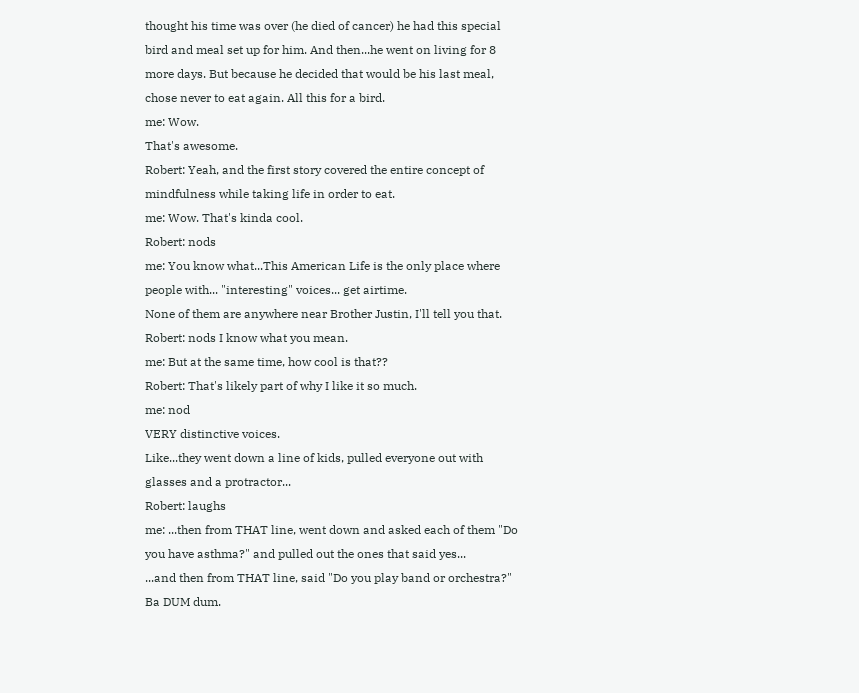thought his time was over (he died of cancer) he had this special bird and meal set up for him. And then...he went on living for 8 more days. But because he decided that would be his last meal, chose never to eat again. All this for a bird.
me: Wow.
That's awesome.
Robert: Yeah, and the first story covered the entire concept of mindfulness while taking life in order to eat.
me: Wow. That's kinda cool.
Robert: nods
me: You know what...This American Life is the only place where people with... "interesting" voices... get airtime.
None of them are anywhere near Brother Justin, I'll tell you that.
Robert: nods I know what you mean.
me: But at the same time, how cool is that??
Robert: That's likely part of why I like it so much.
me: nod
VERY distinctive voices.
Like...they went down a line of kids, pulled everyone out with glasses and a protractor...
Robert: laughs
me: ...then from THAT line, went down and asked each of them "Do you have asthma?" and pulled out the ones that said yes...
...and then from THAT line, said "Do you play band or orchestra?"
Ba DUM dum.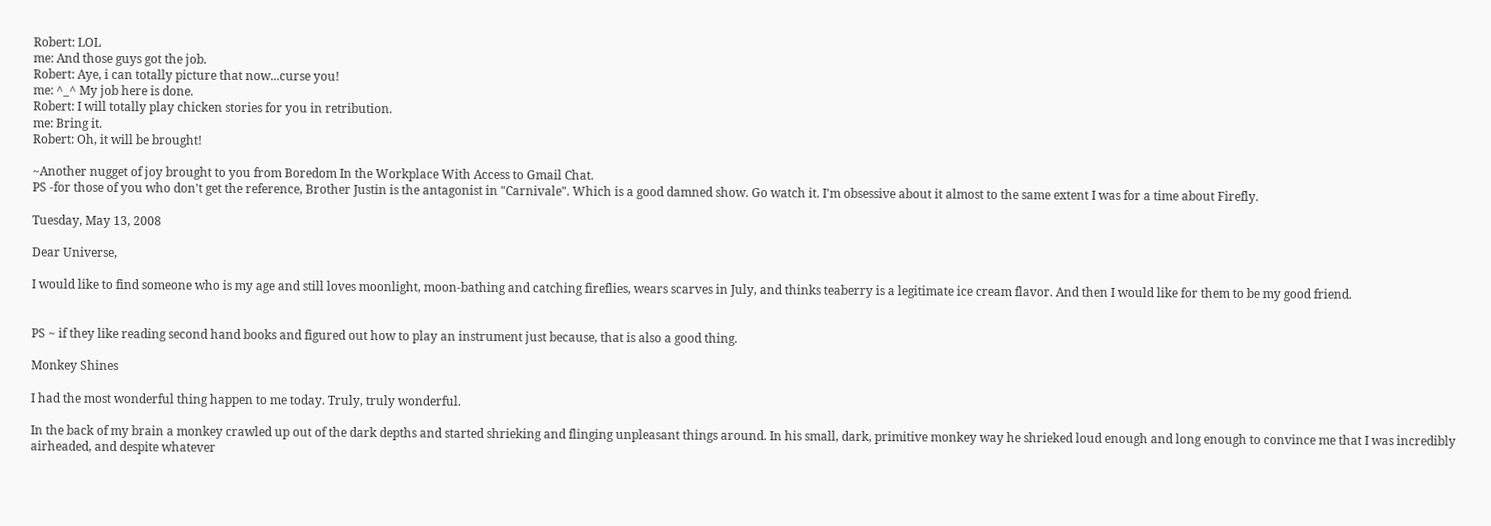Robert: LOL
me: And those guys got the job.
Robert: Aye, i can totally picture that now...curse you!
me: ^_^ My job here is done.
Robert: I will totally play chicken stories for you in retribution.
me: Bring it.
Robert: Oh, it will be brought!

~Another nugget of joy brought to you from Boredom In the Workplace With Access to Gmail Chat.
PS -for those of you who don't get the reference, Brother Justin is the antagonist in "Carnivale". Which is a good damned show. Go watch it. I'm obsessive about it almost to the same extent I was for a time about Firefly.

Tuesday, May 13, 2008

Dear Universe,

I would like to find someone who is my age and still loves moonlight, moon-bathing and catching fireflies, wears scarves in July, and thinks teaberry is a legitimate ice cream flavor. And then I would like for them to be my good friend.


PS ~ if they like reading second hand books and figured out how to play an instrument just because, that is also a good thing.

Monkey Shines

I had the most wonderful thing happen to me today. Truly, truly wonderful.

In the back of my brain a monkey crawled up out of the dark depths and started shrieking and flinging unpleasant things around. In his small, dark, primitive monkey way he shrieked loud enough and long enough to convince me that I was incredibly airheaded, and despite whatever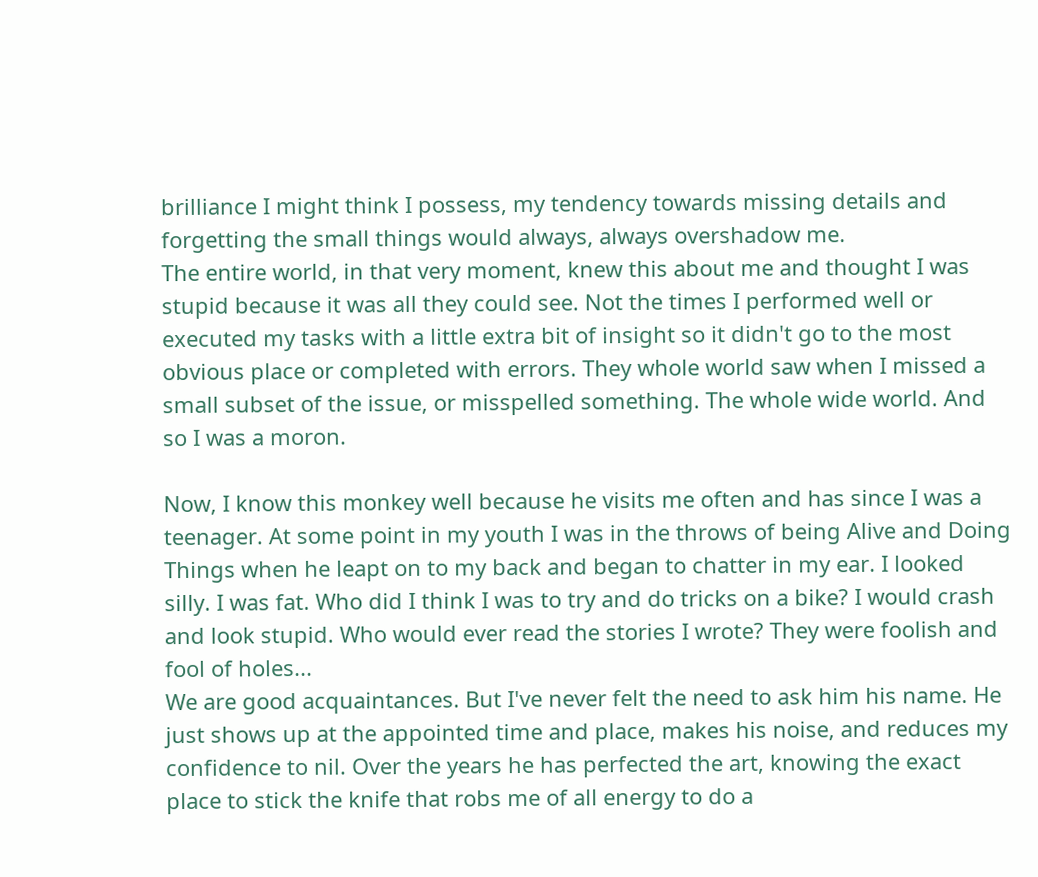brilliance I might think I possess, my tendency towards missing details and forgetting the small things would always, always overshadow me.
The entire world, in that very moment, knew this about me and thought I was stupid because it was all they could see. Not the times I performed well or executed my tasks with a little extra bit of insight so it didn't go to the most obvious place or completed with errors. They whole world saw when I missed a small subset of the issue, or misspelled something. The whole wide world. And so I was a moron.

Now, I know this monkey well because he visits me often and has since I was a teenager. At some point in my youth I was in the throws of being Alive and Doing Things when he leapt on to my back and began to chatter in my ear. I looked silly. I was fat. Who did I think I was to try and do tricks on a bike? I would crash and look stupid. Who would ever read the stories I wrote? They were foolish and fool of holes...
We are good acquaintances. But I've never felt the need to ask him his name. He just shows up at the appointed time and place, makes his noise, and reduces my confidence to nil. Over the years he has perfected the art, knowing the exact place to stick the knife that robs me of all energy to do a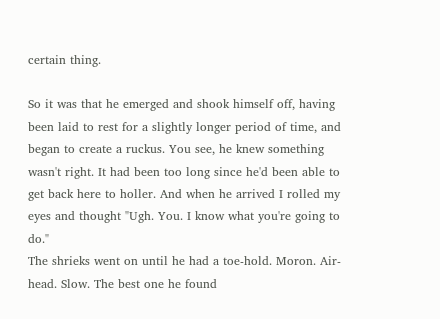certain thing.

So it was that he emerged and shook himself off, having been laid to rest for a slightly longer period of time, and began to create a ruckus. You see, he knew something wasn't right. It had been too long since he'd been able to get back here to holler. And when he arrived I rolled my eyes and thought "Ugh. You. I know what you're going to do."
The shrieks went on until he had a toe-hold. Moron. Air-head. Slow. The best one he found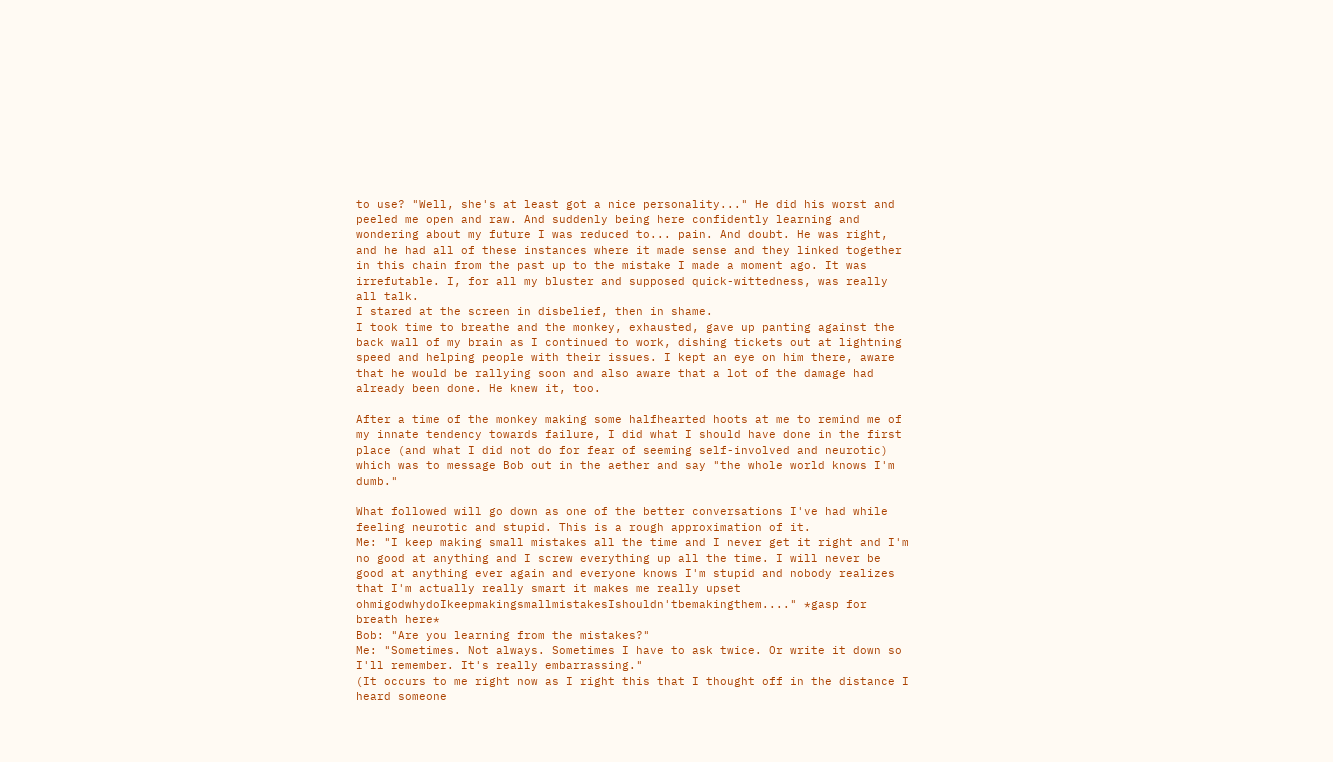to use? "Well, she's at least got a nice personality..." He did his worst and peeled me open and raw. And suddenly being here confidently learning and wondering about my future I was reduced to... pain. And doubt. He was right, and he had all of these instances where it made sense and they linked together in this chain from the past up to the mistake I made a moment ago. It was irrefutable. I, for all my bluster and supposed quick-wittedness, was really all talk.
I stared at the screen in disbelief, then in shame.
I took time to breathe and the monkey, exhausted, gave up panting against the back wall of my brain as I continued to work, dishing tickets out at lightning speed and helping people with their issues. I kept an eye on him there, aware that he would be rallying soon and also aware that a lot of the damage had already been done. He knew it, too.

After a time of the monkey making some halfhearted hoots at me to remind me of my innate tendency towards failure, I did what I should have done in the first place (and what I did not do for fear of seeming self-involved and neurotic) which was to message Bob out in the aether and say "the whole world knows I'm dumb."

What followed will go down as one of the better conversations I've had while feeling neurotic and stupid. This is a rough approximation of it.
Me: "I keep making small mistakes all the time and I never get it right and I'm no good at anything and I screw everything up all the time. I will never be good at anything ever again and everyone knows I'm stupid and nobody realizes that I'm actually really smart it makes me really upset ohmigodwhydoIkeepmakingsmallmistakesIshouldn'tbemakingthem...." *gasp for breath here*
Bob: "Are you learning from the mistakes?"
Me: "Sometimes. Not always. Sometimes I have to ask twice. Or write it down so I'll remember. It's really embarrassing."
(It occurs to me right now as I right this that I thought off in the distance I heard someone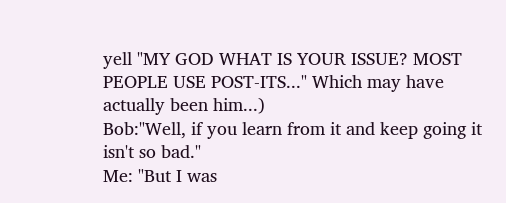yell "MY GOD WHAT IS YOUR ISSUE? MOST PEOPLE USE POST-ITS..." Which may have actually been him...)
Bob:"Well, if you learn from it and keep going it isn't so bad."
Me: "But I was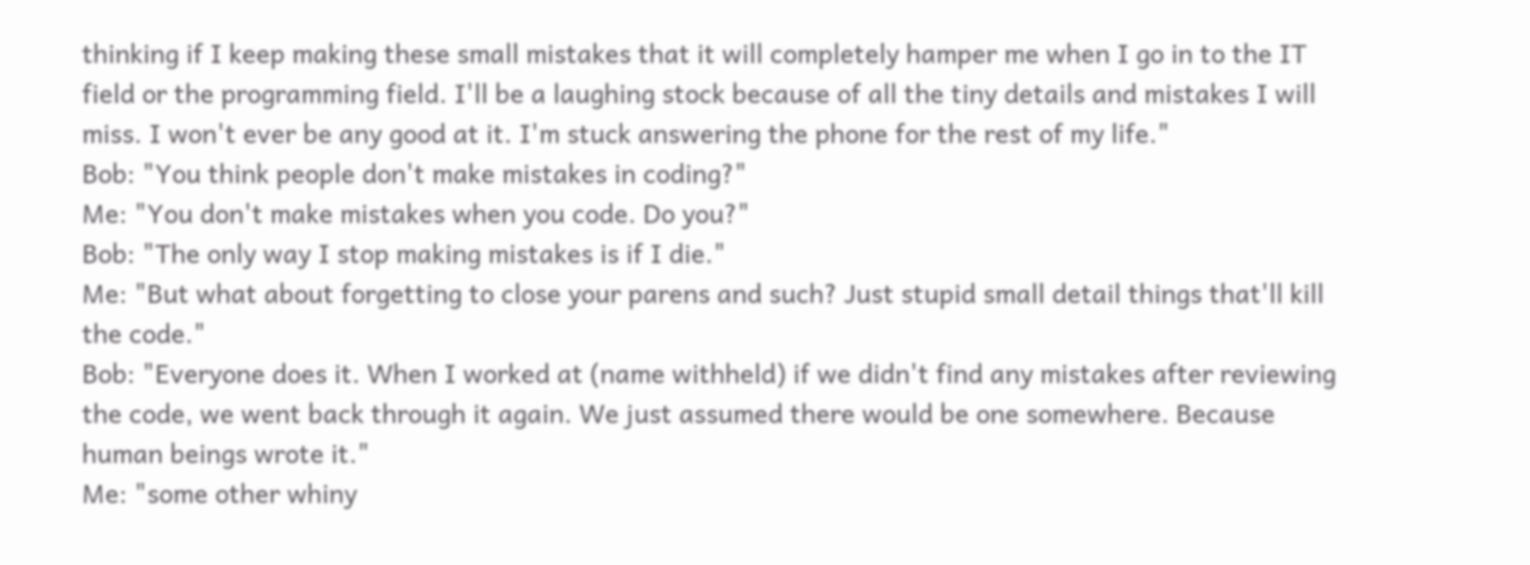thinking if I keep making these small mistakes that it will completely hamper me when I go in to the IT field or the programming field. I'll be a laughing stock because of all the tiny details and mistakes I will miss. I won't ever be any good at it. I'm stuck answering the phone for the rest of my life."
Bob: "You think people don't make mistakes in coding?"
Me: "You don't make mistakes when you code. Do you?"
Bob: "The only way I stop making mistakes is if I die."
Me: "But what about forgetting to close your parens and such? Just stupid small detail things that'll kill the code."
Bob: "Everyone does it. When I worked at (name withheld) if we didn't find any mistakes after reviewing the code, we went back through it again. We just assumed there would be one somewhere. Because human beings wrote it."
Me: "some other whiny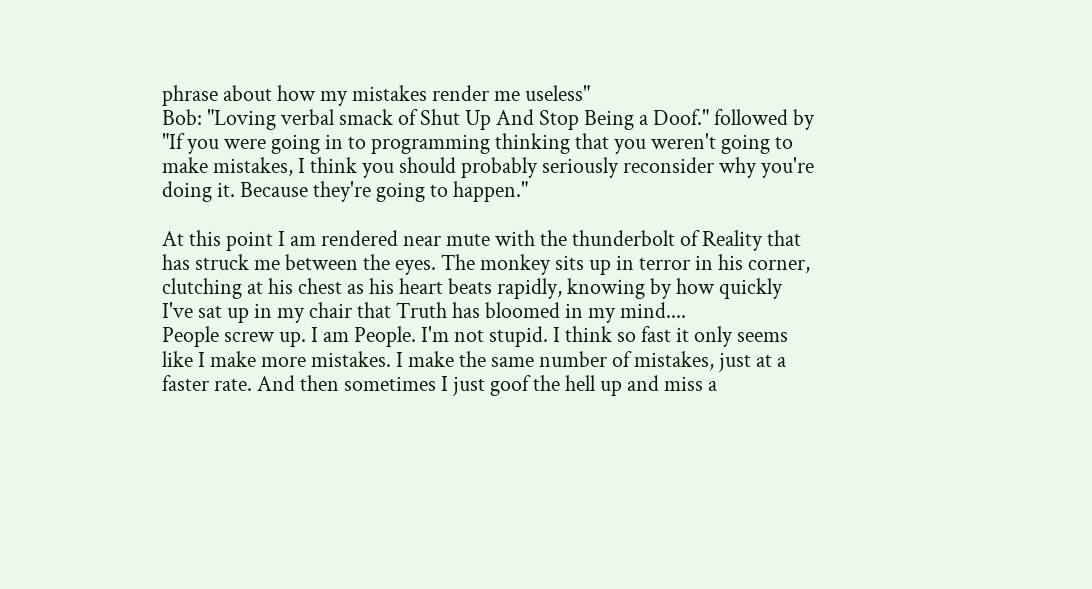phrase about how my mistakes render me useless"
Bob: "Loving verbal smack of Shut Up And Stop Being a Doof." followed by "If you were going in to programming thinking that you weren't going to make mistakes, I think you should probably seriously reconsider why you're doing it. Because they're going to happen."

At this point I am rendered near mute with the thunderbolt of Reality that has struck me between the eyes. The monkey sits up in terror in his corner, clutching at his chest as his heart beats rapidly, knowing by how quickly I've sat up in my chair that Truth has bloomed in my mind....
People screw up. I am People. I'm not stupid. I think so fast it only seems like I make more mistakes. I make the same number of mistakes, just at a faster rate. And then sometimes I just goof the hell up and miss a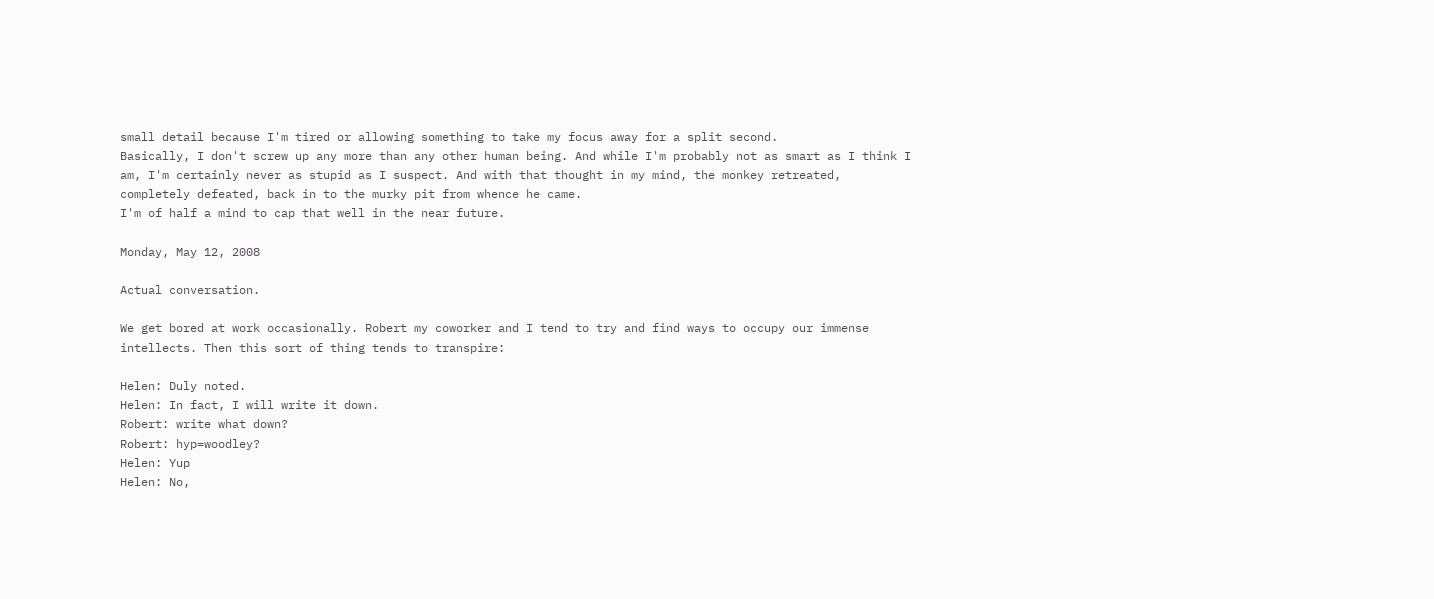small detail because I'm tired or allowing something to take my focus away for a split second.
Basically, I don't screw up any more than any other human being. And while I'm probably not as smart as I think I am, I'm certainly never as stupid as I suspect. And with that thought in my mind, the monkey retreated, completely defeated, back in to the murky pit from whence he came.
I'm of half a mind to cap that well in the near future.

Monday, May 12, 2008

Actual conversation.

We get bored at work occasionally. Robert my coworker and I tend to try and find ways to occupy our immense intellects. Then this sort of thing tends to transpire:

Helen: Duly noted.
Helen: In fact, I will write it down.
Robert: write what down?
Robert: hyp=woodley?
Helen: Yup
Helen: No,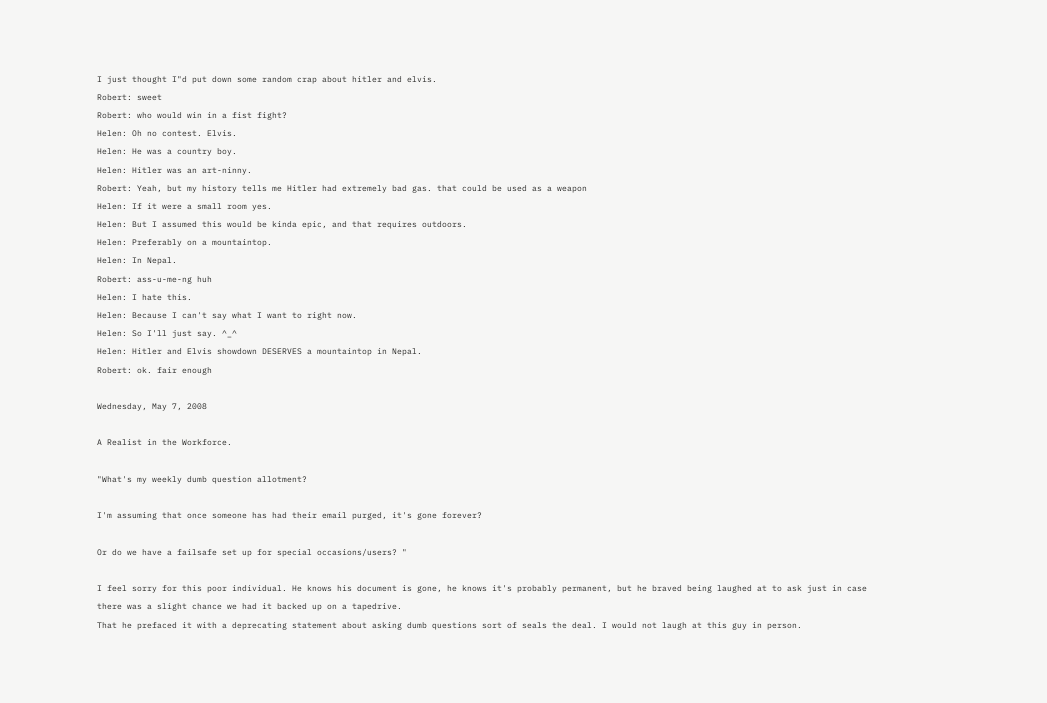I just thought I"d put down some random crap about hitler and elvis.
Robert: sweet
Robert: who would win in a fist fight?
Helen: Oh no contest. Elvis.
Helen: He was a country boy.
Helen: Hitler was an art-ninny.
Robert: Yeah, but my history tells me Hitler had extremely bad gas. that could be used as a weapon
Helen: If it were a small room yes.
Helen: But I assumed this would be kinda epic, and that requires outdoors.
Helen: Preferably on a mountaintop.
Helen: In Nepal.
Robert: ass-u-me-ng huh
Helen: I hate this.
Helen: Because I can't say what I want to right now.
Helen: So I'll just say. ^_^
Helen: Hitler and Elvis showdown DESERVES a mountaintop in Nepal.
Robert: ok. fair enough

Wednesday, May 7, 2008

A Realist in the Workforce.

"What's my weekly dumb question allotment?

I'm assuming that once someone has had their email purged, it's gone forever?

Or do we have a failsafe set up for special occasions/users? "

I feel sorry for this poor individual. He knows his document is gone, he knows it's probably permanent, but he braved being laughed at to ask just in case there was a slight chance we had it backed up on a tapedrive.
That he prefaced it with a deprecating statement about asking dumb questions sort of seals the deal. I would not laugh at this guy in person.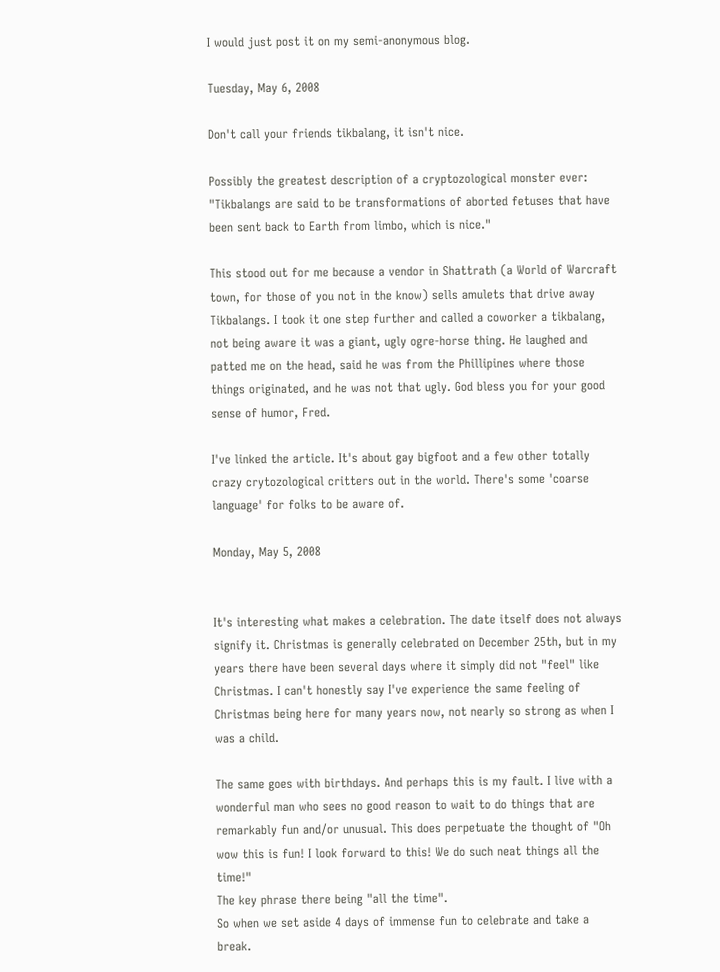I would just post it on my semi-anonymous blog.

Tuesday, May 6, 2008

Don't call your friends tikbalang, it isn't nice.

Possibly the greatest description of a cryptozological monster ever:
"Tikbalangs are said to be transformations of aborted fetuses that have been sent back to Earth from limbo, which is nice."

This stood out for me because a vendor in Shattrath (a World of Warcraft town, for those of you not in the know) sells amulets that drive away Tikbalangs. I took it one step further and called a coworker a tikbalang, not being aware it was a giant, ugly ogre-horse thing. He laughed and patted me on the head, said he was from the Phillipines where those things originated, and he was not that ugly. God bless you for your good sense of humor, Fred.

I've linked the article. It's about gay bigfoot and a few other totally crazy crytozological critters out in the world. There's some 'coarse language' for folks to be aware of.

Monday, May 5, 2008


It's interesting what makes a celebration. The date itself does not always signify it. Christmas is generally celebrated on December 25th, but in my years there have been several days where it simply did not "feel" like Christmas. I can't honestly say I've experience the same feeling of Christmas being here for many years now, not nearly so strong as when I was a child.

The same goes with birthdays. And perhaps this is my fault. I live with a wonderful man who sees no good reason to wait to do things that are remarkably fun and/or unusual. This does perpetuate the thought of "Oh wow this is fun! I look forward to this! We do such neat things all the time!"
The key phrase there being "all the time".
So when we set aside 4 days of immense fun to celebrate and take a break.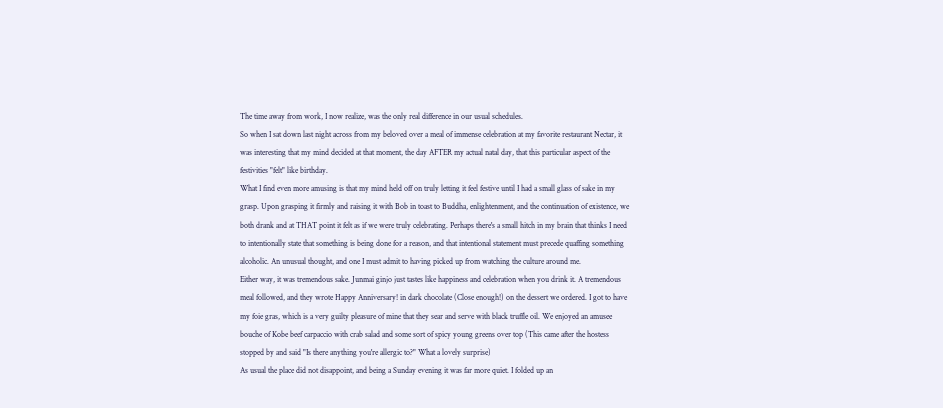The time away from work, I now realize, was the only real difference in our usual schedules.
So when I sat down last night across from my beloved over a meal of immense celebration at my favorite restaurant Nectar, it was interesting that my mind decided at that moment, the day AFTER my actual natal day, that this particular aspect of the festivities "felt" like birthday.
What I find even more amusing is that my mind held off on truly letting it feel festive until I had a small glass of sake in my grasp. Upon grasping it firmly and raising it with Bob in toast to Buddha, enlightenment, and the continuation of existence, we both drank and at THAT point it felt as if we were truly celebrating. Perhaps there's a small hitch in my brain that thinks I need to intentionally state that something is being done for a reason, and that intentional statement must precede quaffing something alcoholic. An unusual thought, and one I must admit to having picked up from watching the culture around me.
Either way, it was tremendous sake. Junmai ginjo just tastes like happiness and celebration when you drink it. A tremendous meal followed, and they wrote Happy Anniversary! in dark chocolate (Close enough!) on the dessert we ordered. I got to have my foie gras, which is a very guilty pleasure of mine that they sear and serve with black truffle oil. We enjoyed an amusee bouche of Kobe beef carpaccio with crab salad and some sort of spicy young greens over top (This came after the hostess stopped by and said "Is there anything you're allergic to?" What a lovely surprise)
As usual the place did not disappoint, and being a Sunday evening it was far more quiet. I folded up an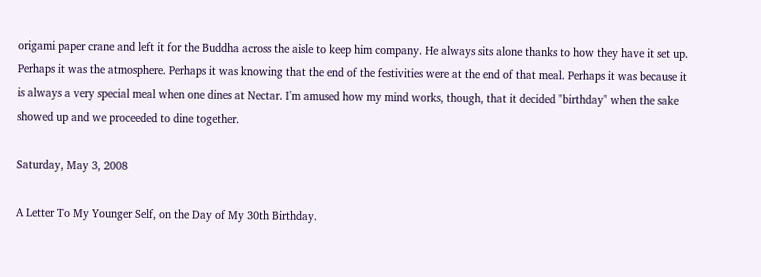origami paper crane and left it for the Buddha across the aisle to keep him company. He always sits alone thanks to how they have it set up.
Perhaps it was the atmosphere. Perhaps it was knowing that the end of the festivities were at the end of that meal. Perhaps it was because it is always a very special meal when one dines at Nectar. I'm amused how my mind works, though, that it decided "birthday" when the sake showed up and we proceeded to dine together.

Saturday, May 3, 2008

A Letter To My Younger Self, on the Day of My 30th Birthday.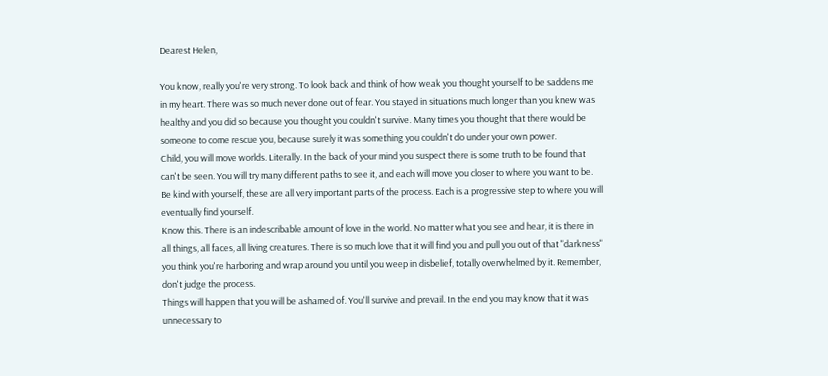Dearest Helen,

You know, really you're very strong. To look back and think of how weak you thought yourself to be saddens me in my heart. There was so much never done out of fear. You stayed in situations much longer than you knew was healthy and you did so because you thought you couldn't survive. Many times you thought that there would be someone to come rescue you, because surely it was something you couldn't do under your own power.
Child, you will move worlds. Literally. In the back of your mind you suspect there is some truth to be found that can't be seen. You will try many different paths to see it, and each will move you closer to where you want to be. Be kind with yourself, these are all very important parts of the process. Each is a progressive step to where you will eventually find yourself.
Know this. There is an indescribable amount of love in the world. No matter what you see and hear, it is there in all things, all faces, all living creatures. There is so much love that it will find you and pull you out of that "darkness" you think you're harboring and wrap around you until you weep in disbelief, totally overwhelmed by it. Remember, don't judge the process.
Things will happen that you will be ashamed of. You'll survive and prevail. In the end you may know that it was unnecessary to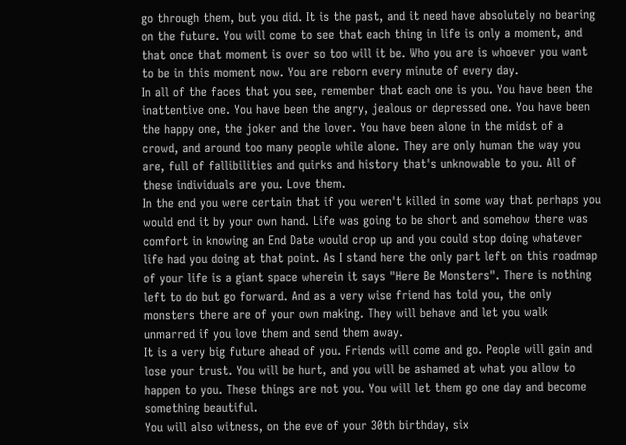go through them, but you did. It is the past, and it need have absolutely no bearing on the future. You will come to see that each thing in life is only a moment, and that once that moment is over so too will it be. Who you are is whoever you want to be in this moment now. You are reborn every minute of every day.
In all of the faces that you see, remember that each one is you. You have been the inattentive one. You have been the angry, jealous or depressed one. You have been the happy one, the joker and the lover. You have been alone in the midst of a crowd, and around too many people while alone. They are only human the way you are, full of fallibilities and quirks and history that's unknowable to you. All of these individuals are you. Love them.
In the end you were certain that if you weren't killed in some way that perhaps you would end it by your own hand. Life was going to be short and somehow there was comfort in knowing an End Date would crop up and you could stop doing whatever life had you doing at that point. As I stand here the only part left on this roadmap of your life is a giant space wherein it says "Here Be Monsters". There is nothing left to do but go forward. And as a very wise friend has told you, the only monsters there are of your own making. They will behave and let you walk unmarred if you love them and send them away.
It is a very big future ahead of you. Friends will come and go. People will gain and lose your trust. You will be hurt, and you will be ashamed at what you allow to happen to you. These things are not you. You will let them go one day and become something beautiful.
You will also witness, on the eve of your 30th birthday, six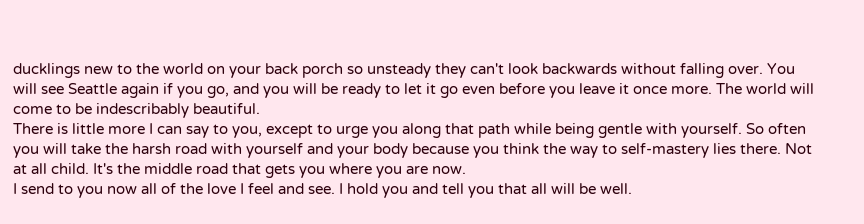ducklings new to the world on your back porch so unsteady they can't look backwards without falling over. You will see Seattle again if you go, and you will be ready to let it go even before you leave it once more. The world will come to be indescribably beautiful.
There is little more I can say to you, except to urge you along that path while being gentle with yourself. So often you will take the harsh road with yourself and your body because you think the way to self-mastery lies there. Not at all child. It's the middle road that gets you where you are now.
I send to you now all of the love I feel and see. I hold you and tell you that all will be well.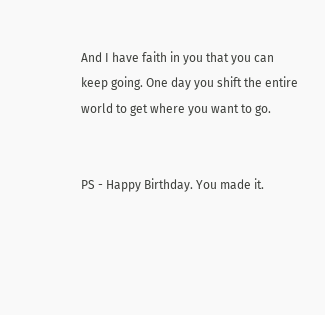And I have faith in you that you can keep going. One day you shift the entire world to get where you want to go.


PS - Happy Birthday. You made it.